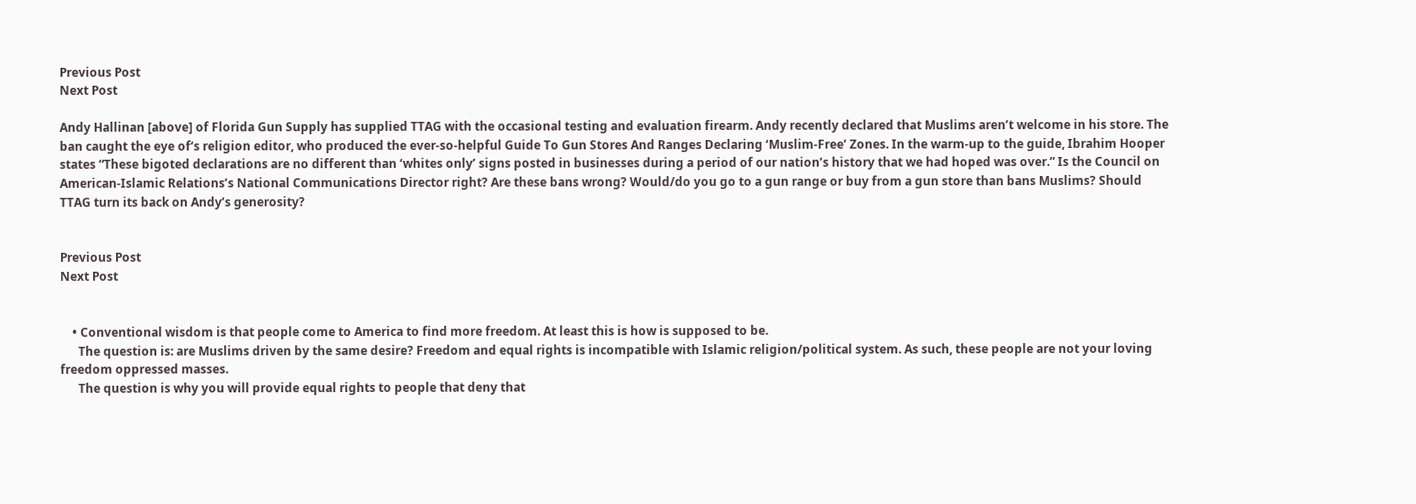Previous Post
Next Post

Andy Hallinan [above] of Florida Gun Supply has supplied TTAG with the occasional testing and evaluation firearm. Andy recently declared that Muslims aren’t welcome in his store. The ban caught the eye of‘s religion editor, who produced the ever-so-helpful Guide To Gun Stores And Ranges Declaring ‘Muslim-Free’ Zones. In the warm-up to the guide, Ibrahim Hooper states “These bigoted declarations are no different than ‘whites only’ signs posted in businesses during a period of our nation’s history that we had hoped was over.” Is the Council on American-Islamic Relations’s National Communications Director right? Are these bans wrong? Would/do you go to a gun range or buy from a gun store than bans Muslims? Should TTAG turn its back on Andy’s generosity?


Previous Post
Next Post


    • Conventional wisdom is that people come to America to find more freedom. At least this is how is supposed to be.
      The question is: are Muslims driven by the same desire? Freedom and equal rights is incompatible with Islamic religion/political system. As such, these people are not your loving freedom oppressed masses.
      The question is why you will provide equal rights to people that deny that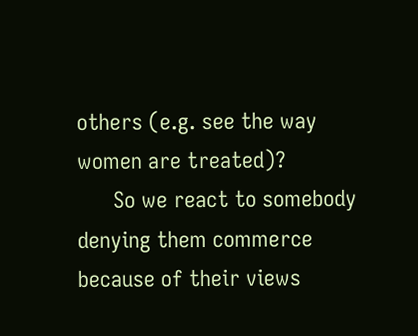others (e.g. see the way women are treated)?
      So we react to somebody denying them commerce because of their views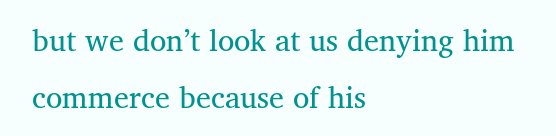but we don’t look at us denying him commerce because of his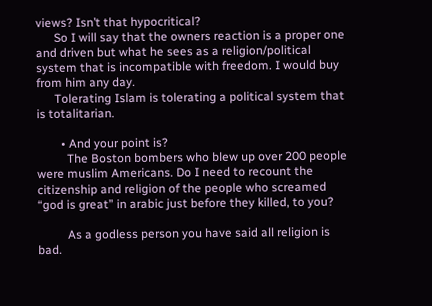views? Isn’t that hypocritical?
      So I will say that the owners reaction is a proper one and driven but what he sees as a religion/political system that is incompatible with freedom. I would buy from him any day.
      Tolerating Islam is tolerating a political system that is totalitarian.

        • And your point is?
          The Boston bombers who blew up over 200 people were muslim Americans. Do I need to recount the citizenship and religion of the people who screamed “god is great” in arabic just before they killed, to you?

          As a godless person you have said all religion is bad.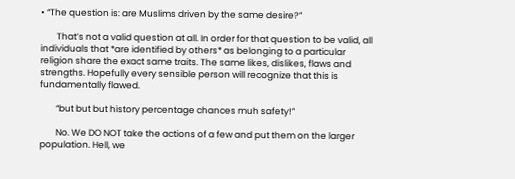• “The question is: are Muslims driven by the same desire?”

        That’s not a valid question at all. In order for that question to be valid, all individuals that *are identified by others* as belonging to a particular religion share the exact same traits. The same likes, dislikes, flaws and strengths. Hopefully every sensible person will recognize that this is fundamentally flawed.

        “but but but history percentage chances muh safety!”

        No. We DO NOT take the actions of a few and put them on the larger population. Hell, we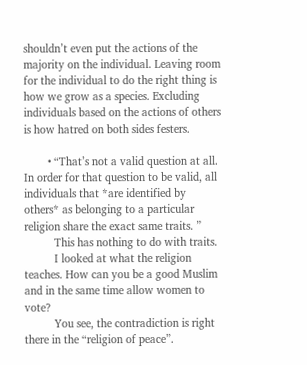shouldn’t even put the actions of the majority on the individual. Leaving room for the individual to do the right thing is how we grow as a species. Excluding individuals based on the actions of others is how hatred on both sides festers.

        • “That’s not a valid question at all. In order for that question to be valid, all individuals that *are identified by others* as belonging to a particular religion share the exact same traits. ”
          This has nothing to do with traits.
          I looked at what the religion teaches. How can you be a good Muslim and in the same time allow women to vote?
          You see, the contradiction is right there in the “religion of peace”.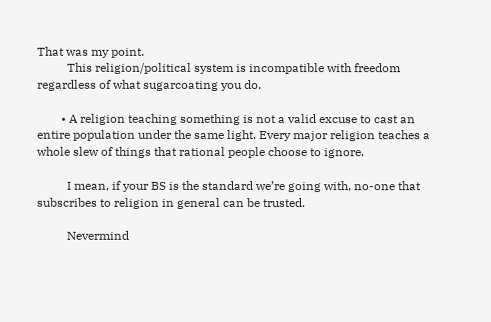That was my point.
          This religion/political system is incompatible with freedom regardless of what sugarcoating you do.

        • A religion teaching something is not a valid excuse to cast an entire population under the same light. Every major religion teaches a whole slew of things that rational people choose to ignore.

          I mean, if your BS is the standard we’re going with, no-one that subscribes to religion in general can be trusted.

          Nevermind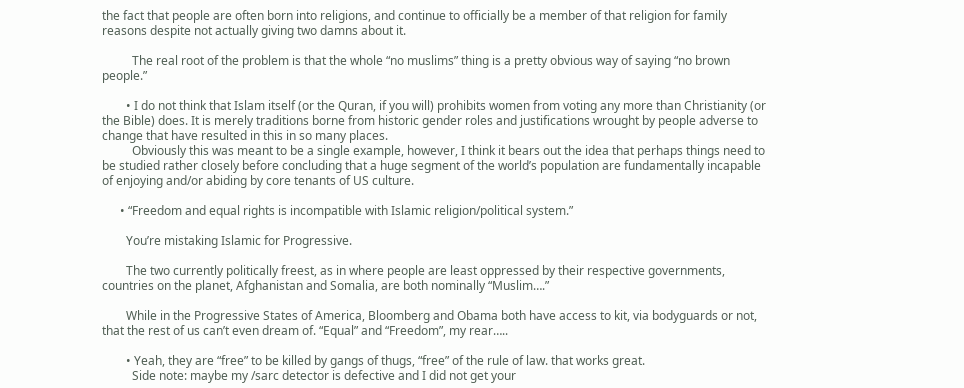the fact that people are often born into religions, and continue to officially be a member of that religion for family reasons despite not actually giving two damns about it.

          The real root of the problem is that the whole “no muslims” thing is a pretty obvious way of saying “no brown people.”

        • I do not think that Islam itself (or the Quran, if you will) prohibits women from voting any more than Christianity (or the Bible) does. It is merely traditions borne from historic gender roles and justifications wrought by people adverse to change that have resulted in this in so many places.
          Obviously this was meant to be a single example, however, I think it bears out the idea that perhaps things need to be studied rather closely before concluding that a huge segment of the world’s population are fundamentally incapable of enjoying and/or abiding by core tenants of US culture.

      • “Freedom and equal rights is incompatible with Islamic religion/political system.”

        You’re mistaking Islamic for Progressive.

        The two currently politically freest, as in where people are least oppressed by their respective governments, countries on the planet, Afghanistan and Somalia, are both nominally “Muslim….”

        While in the Progressive States of America, Bloomberg and Obama both have access to kit, via bodyguards or not, that the rest of us can’t even dream of. “Equal” and “Freedom”, my rear…..

        • Yeah, they are “free” to be killed by gangs of thugs, “free” of the rule of law. that works great.
          Side note: maybe my /sarc detector is defective and I did not get your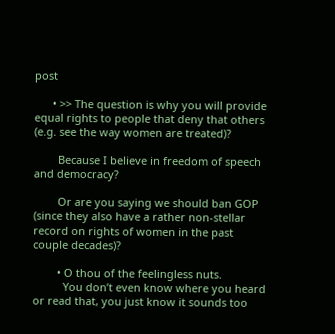post

      • >> The question is why you will provide equal rights to people that deny that others (e.g. see the way women are treated)?

        Because I believe in freedom of speech and democracy?

        Or are you saying we should ban GOP (since they also have a rather non-stellar record on rights of women in the past couple decades)?

        • O thou of the feelingless nuts.
          You don’t even know where you heard or read that, you just know it sounds too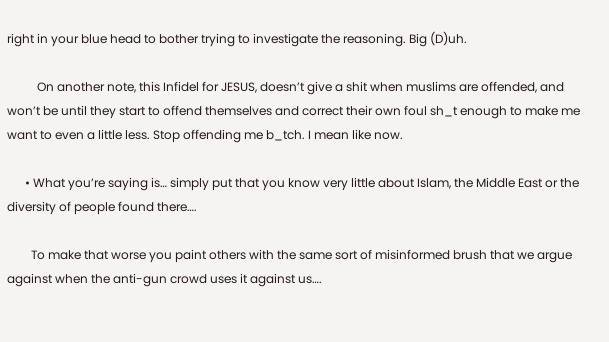right in your blue head to bother trying to investigate the reasoning. Big (D)uh.

          On another note, this Infidel for JESUS, doesn’t give a shit when muslims are offended, and won’t be until they start to offend themselves and correct their own foul sh_t enough to make me want to even a little less. Stop offending me b_tch. I mean like now.

      • What you’re saying is… simply put that you know very little about Islam, the Middle East or the diversity of people found there….

        To make that worse you paint others with the same sort of misinformed brush that we argue against when the anti-gun crowd uses it against us….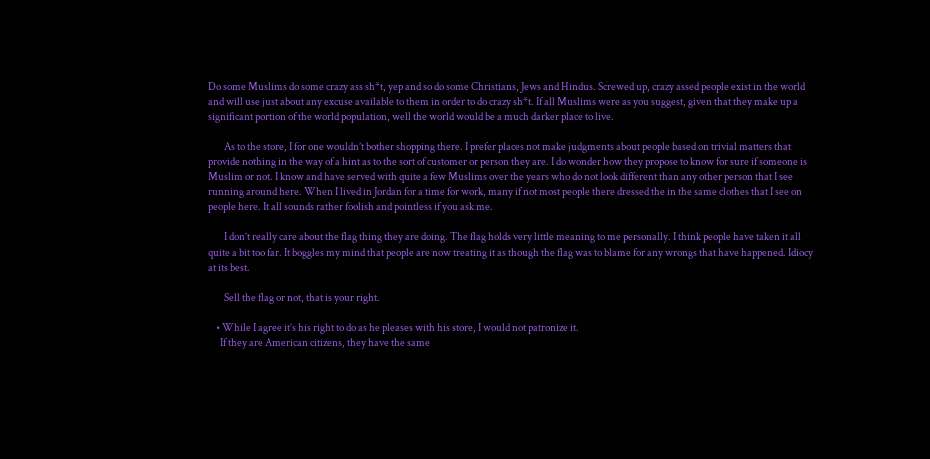Do some Muslims do some crazy ass sh*t, yep and so do some Christians, Jews and Hindus. Screwed up, crazy assed people exist in the world and will use just about any excuse available to them in order to do crazy sh*t. If all Muslims were as you suggest, given that they make up a significant portion of the world population, well the world would be a much darker place to live.

        As to the store, I for one wouldn’t bother shopping there. I prefer places not make judgments about people based on trivial matters that provide nothing in the way of a hint as to the sort of customer or person they are. I do wonder how they propose to know for sure if someone is Muslim or not. I know and have served with quite a few Muslims over the years who do not look different than any other person that I see running around here. When I lived in Jordan for a time for work, many if not most people there dressed the in the same clothes that I see on people here. It all sounds rather foolish and pointless if you ask me.

        I don’t really care about the flag thing they are doing. The flag holds very little meaning to me personally. I think people have taken it all quite a bit too far. It boggles my mind that people are now treating it as though the flag was to blame for any wrongs that have happened. Idiocy at its best.

        Sell the flag or not, that is your right.

    • While I agree it’s his right to do as he pleases with his store, I would not patronize it.
      If they are American citizens, they have the same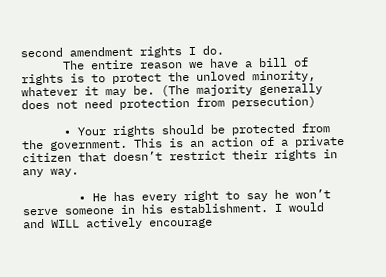second amendment rights I do.
      The entire reason we have a bill of rights is to protect the unloved minority, whatever it may be. (The majority generally does not need protection from persecution)

      • Your rights should be protected from the government. This is an action of a private citizen that doesn’t restrict their rights in any way.

        • He has every right to say he won’t serve someone in his establishment. I would and WILL actively encourage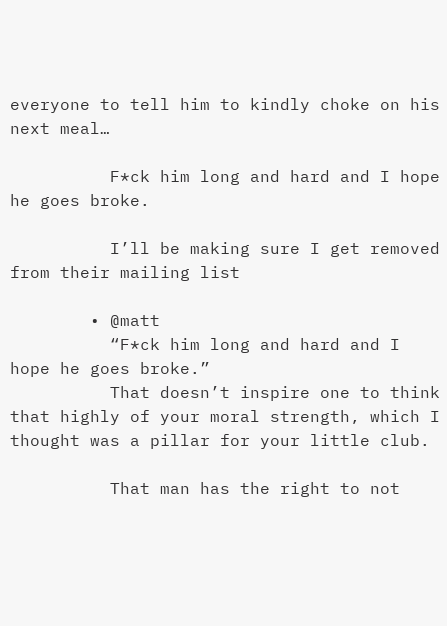everyone to tell him to kindly choke on his next meal…

          F*ck him long and hard and I hope he goes broke.

          I’ll be making sure I get removed from their mailing list

        • @matt
          “F*ck him long and hard and I hope he goes broke.”
          That doesn’t inspire one to think that highly of your moral strength, which I thought was a pillar for your little club.

          That man has the right to not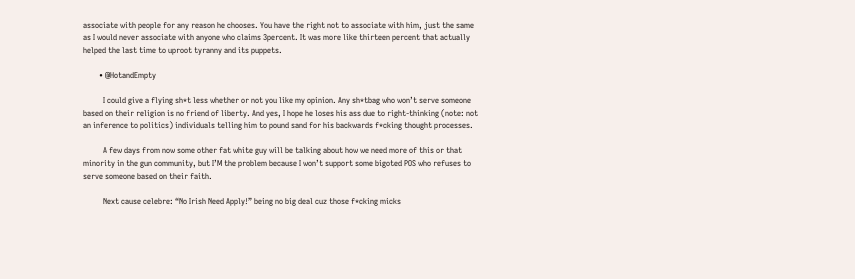associate with people for any reason he chooses. You have the right not to associate with him, just the same as I would never associate with anyone who claims 3percent. It was more like thirteen percent that actually helped the last time to uproot tyranny and its puppets.

        • @HotandEmpty

          I could give a flying sh*t less whether or not you like my opinion. Any sh*tbag who won’t serve someone based on their religion is no friend of liberty. And yes, I hope he loses his ass due to right-thinking (note: not an inference to politics) individuals telling him to pound sand for his backwards f*cking thought processes.

          A few days from now some other fat white guy will be talking about how we need more of this or that minority in the gun community, but I’M the problem because I won’t support some bigoted POS who refuses to serve someone based on their faith.

          Next cause celebre: “No Irish Need Apply!” being no big deal cuz those f*cking micks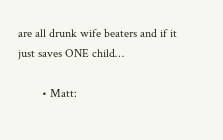are all drunk wife beaters and if it just saves ONE child…

        • Matt: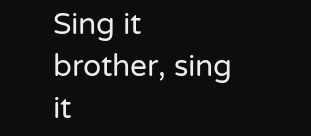Sing it brother, sing it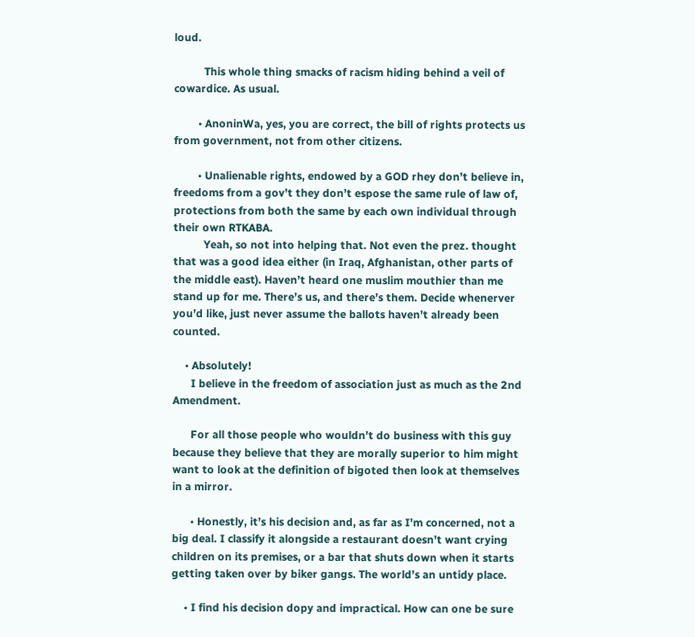loud.

          This whole thing smacks of racism hiding behind a veil of cowardice. As usual.

        • AnoninWa, yes, you are correct, the bill of rights protects us from government, not from other citizens.

        • Unalienable rights, endowed by a GOD rhey don’t believe in, freedoms from a gov’t they don’t espose the same rule of law of, protections from both the same by each own individual through their own RTKABA.
          Yeah, so not into helping that. Not even the prez. thought that was a good idea either (in Iraq, Afghanistan, other parts of the middle east). Haven’t heard one muslim mouthier than me stand up for me. There’s us, and there’s them. Decide whenerver you’d like, just never assume the ballots haven’t already been counted.

    • Absolutely!
      I believe in the freedom of association just as much as the 2nd Amendment.

      For all those people who wouldn’t do business with this guy because they believe that they are morally superior to him might want to look at the definition of bigoted then look at themselves in a mirror.

      • Honestly, it’s his decision and, as far as I’m concerned, not a big deal. I classify it alongside a restaurant doesn’t want crying children on its premises, or a bar that shuts down when it starts getting taken over by biker gangs. The world’s an untidy place.

    • I find his decision dopy and impractical. How can one be sure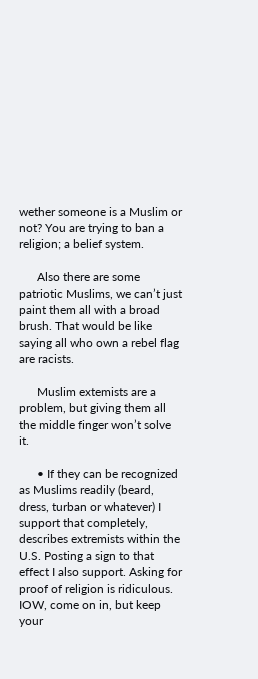wether someone is a Muslim or not? You are trying to ban a religion; a belief system.

      Also there are some patriotic Muslims, we can’t just paint them all with a broad brush. That would be like saying all who own a rebel flag are racists.

      Muslim extemists are a problem, but giving them all the middle finger won’t solve it.

      • If they can be recognized as Muslims readily (beard, dress, turban or whatever) I support that completely, describes extremists within the U.S. Posting a sign to that effect I also support. Asking for proof of religion is ridiculous. IOW, come on in, but keep your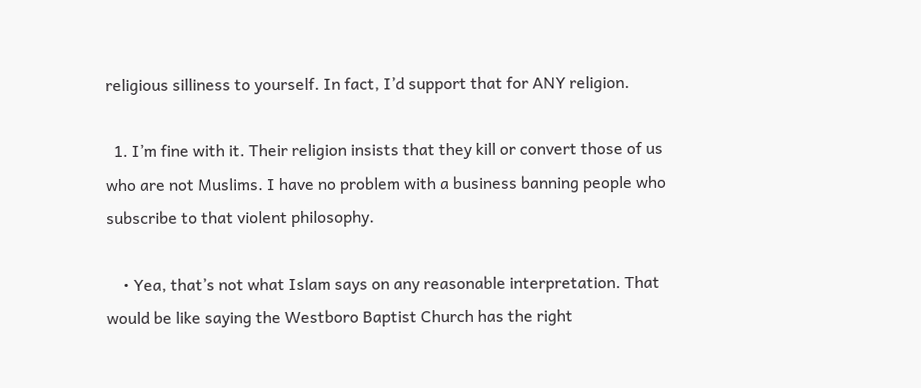religious silliness to yourself. In fact, I’d support that for ANY religion.

  1. I’m fine with it. Their religion insists that they kill or convert those of us who are not Muslims. I have no problem with a business banning people who subscribe to that violent philosophy.

    • Yea, that’s not what Islam says on any reasonable interpretation. That would be like saying the Westboro Baptist Church has the right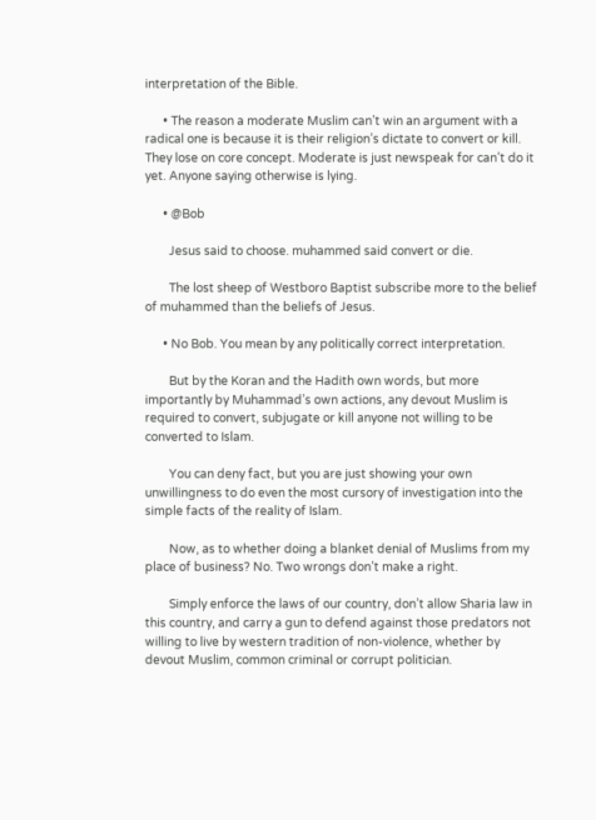interpretation of the Bible.

      • The reason a moderate Muslim can’t win an argument with a radical one is because it is their religion’s dictate to convert or kill. They lose on core concept. Moderate is just newspeak for can’t do it yet. Anyone saying otherwise is lying.

      • @Bob

        Jesus said to choose. muhammed said convert or die.

        The lost sheep of Westboro Baptist subscribe more to the belief of muhammed than the beliefs of Jesus.

      • No Bob. You mean by any politically correct interpretation.

        But by the Koran and the Hadith own words, but more importantly by Muhammad’s own actions, any devout Muslim is required to convert, subjugate or kill anyone not willing to be converted to Islam.

        You can deny fact, but you are just showing your own unwillingness to do even the most cursory of investigation into the simple facts of the reality of Islam.

        Now, as to whether doing a blanket denial of Muslims from my place of business? No. Two wrongs don’t make a right.

        Simply enforce the laws of our country, don’t allow Sharia law in this country, and carry a gun to defend against those predators not willing to live by western tradition of non-violence, whether by devout Muslim, common criminal or corrupt politician.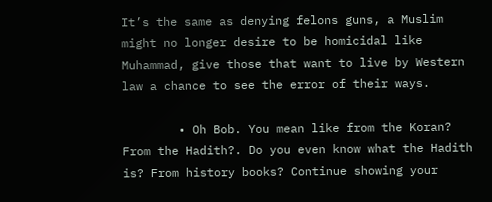It’s the same as denying felons guns, a Muslim might no longer desire to be homicidal like Muhammad, give those that want to live by Western law a chance to see the error of their ways.

        • Oh Bob. You mean like from the Koran? From the Hadith?. Do you even know what the Hadith is? From history books? Continue showing your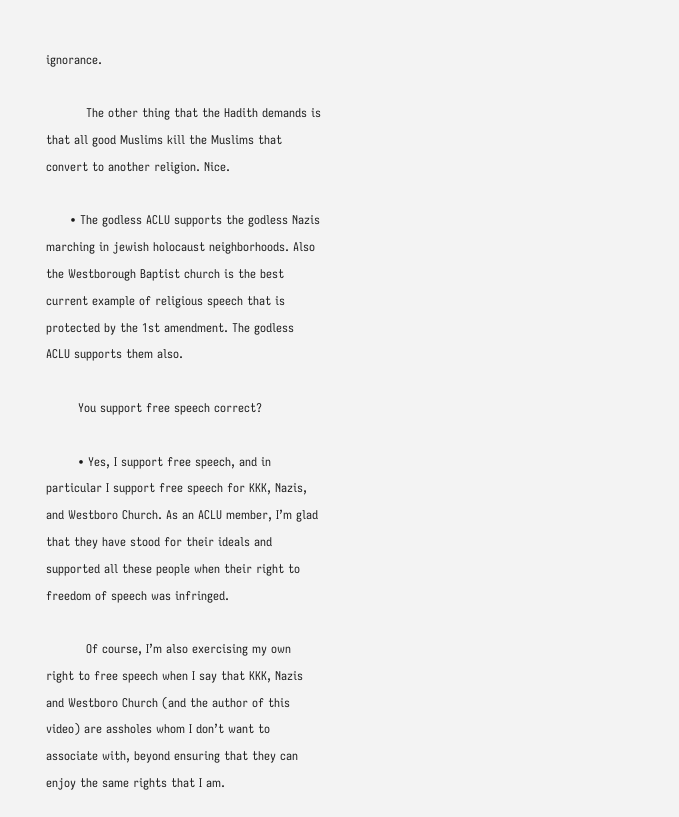ignorance.

          The other thing that the Hadith demands is that all good Muslims kill the Muslims that convert to another religion. Nice.

      • The godless ACLU supports the godless Nazis marching in jewish holocaust neighborhoods. Also the Westborough Baptist church is the best current example of religious speech that is protected by the 1st amendment. The godless ACLU supports them also.

        You support free speech correct?

        • Yes, I support free speech, and in particular I support free speech for KKK, Nazis, and Westboro Church. As an ACLU member, I’m glad that they have stood for their ideals and supported all these people when their right to freedom of speech was infringed.

          Of course, I’m also exercising my own right to free speech when I say that KKK, Nazis and Westboro Church (and the author of this video) are assholes whom I don’t want to associate with, beyond ensuring that they can enjoy the same rights that I am.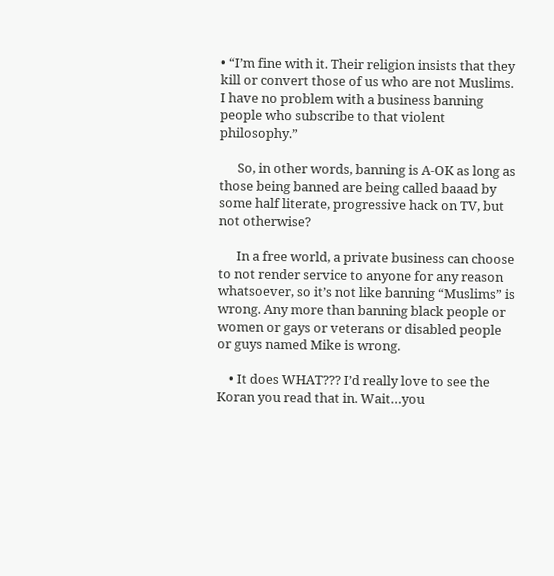• “I’m fine with it. Their religion insists that they kill or convert those of us who are not Muslims. I have no problem with a business banning people who subscribe to that violent philosophy.”

      So, in other words, banning is A-OK as long as those being banned are being called baaad by some half literate, progressive hack on TV, but not otherwise?

      In a free world, a private business can choose to not render service to anyone for any reason whatsoever, so it’s not like banning “Muslims” is wrong. Any more than banning black people or women or gays or veterans or disabled people or guys named Mike is wrong.

    • It does WHAT??? I’d really love to see the Koran you read that in. Wait…you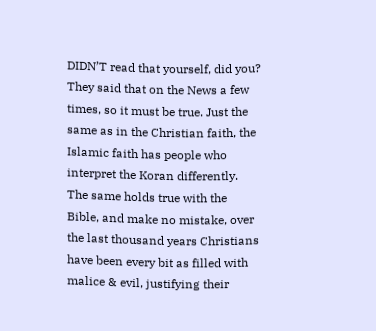DIDN’T read that yourself, did you? They said that on the News a few times, so it must be true. Just the same as in the Christian faith, the Islamic faith has people who interpret the Koran differently. The same holds true with the Bible, and make no mistake, over the last thousand years Christians have been every bit as filled with malice & evil, justifying their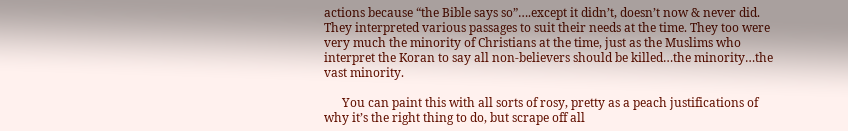actions because “the Bible says so”….except it didn’t, doesn’t now & never did. They interpreted various passages to suit their needs at the time. They too were very much the minority of Christians at the time, just as the Muslims who interpret the Koran to say all non-believers should be killed…the minority…the vast minority.

      You can paint this with all sorts of rosy, pretty as a peach justifications of why it’s the right thing to do, but scrape off all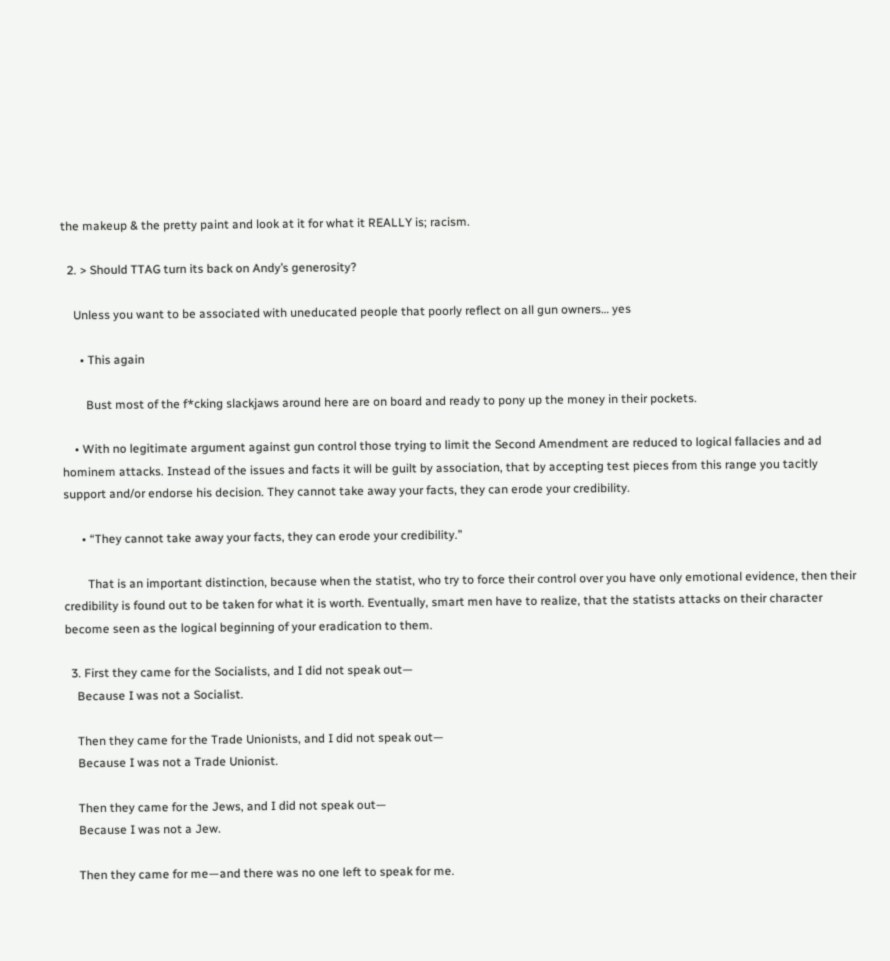the makeup & the pretty paint and look at it for what it REALLY is; racism.

  2. > Should TTAG turn its back on Andy’s generosity?

    Unless you want to be associated with uneducated people that poorly reflect on all gun owners… yes

      • This again

        Bust most of the f*cking slackjaws around here are on board and ready to pony up the money in their pockets.

    • With no legitimate argument against gun control those trying to limit the Second Amendment are reduced to logical fallacies and ad hominem attacks. Instead of the issues and facts it will be guilt by association, that by accepting test pieces from this range you tacitly support and/or endorse his decision. They cannot take away your facts, they can erode your credibility.

      • “They cannot take away your facts, they can erode your credibility.”

        That is an important distinction, because when the statist, who try to force their control over you have only emotional evidence, then their credibility is found out to be taken for what it is worth. Eventually, smart men have to realize, that the statists attacks on their character become seen as the logical beginning of your eradication to them.

  3. First they came for the Socialists, and I did not speak out—
    Because I was not a Socialist.

    Then they came for the Trade Unionists, and I did not speak out—
    Because I was not a Trade Unionist.

    Then they came for the Jews, and I did not speak out—
    Because I was not a Jew.

    Then they came for me—and there was no one left to speak for me.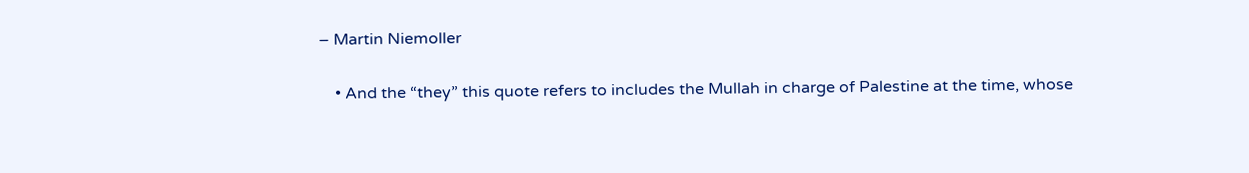– Martin Niemoller

    • And the “they” this quote refers to includes the Mullah in charge of Palestine at the time, whose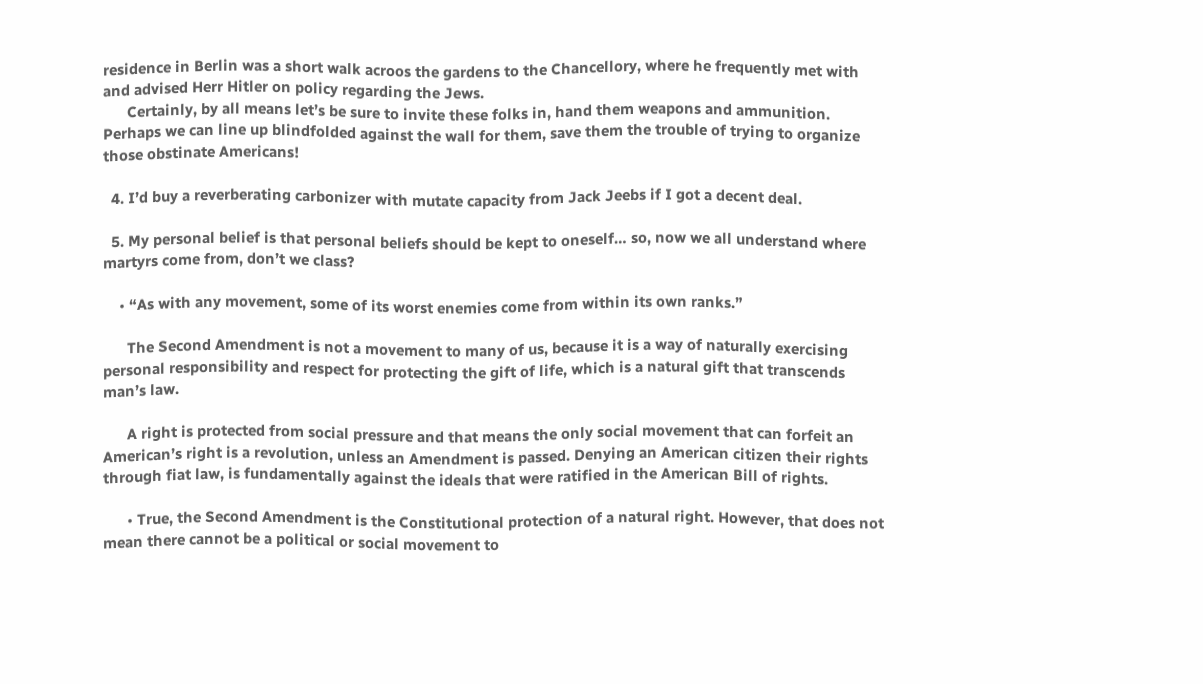residence in Berlin was a short walk acroos the gardens to the Chancellory, where he frequently met with and advised Herr Hitler on policy regarding the Jews.
      Certainly, by all means let’s be sure to invite these folks in, hand them weapons and ammunition. Perhaps we can line up blindfolded against the wall for them, save them the trouble of trying to organize those obstinate Americans!

  4. I’d buy a reverberating carbonizer with mutate capacity from Jack Jeebs if I got a decent deal.

  5. My personal belief is that personal beliefs should be kept to oneself… so, now we all understand where martyrs come from, don’t we class?

    • “As with any movement, some of its worst enemies come from within its own ranks.”

      The Second Amendment is not a movement to many of us, because it is a way of naturally exercising personal responsibility and respect for protecting the gift of life, which is a natural gift that transcends man’s law.

      A right is protected from social pressure and that means the only social movement that can forfeit an American’s right is a revolution, unless an Amendment is passed. Denying an American citizen their rights through fiat law, is fundamentally against the ideals that were ratified in the American Bill of rights.

      • True, the Second Amendment is the Constitutional protection of a natural right. However, that does not mean there cannot be a political or social movement to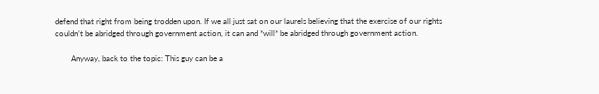defend that right from being trodden upon. If we all just sat on our laurels believing that the exercise of our rights couldn’t be abridged through government action, it can and *will* be abridged through government action.

        Anyway, back to the topic: This guy can be a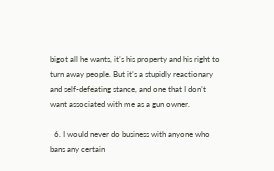bigot all he wants, it’s his property and his right to turn away people. But it’s a stupidly reactionary and self-defeating stance, and one that I don’t want associated with me as a gun owner.

  6. I would never do business with anyone who bans any certain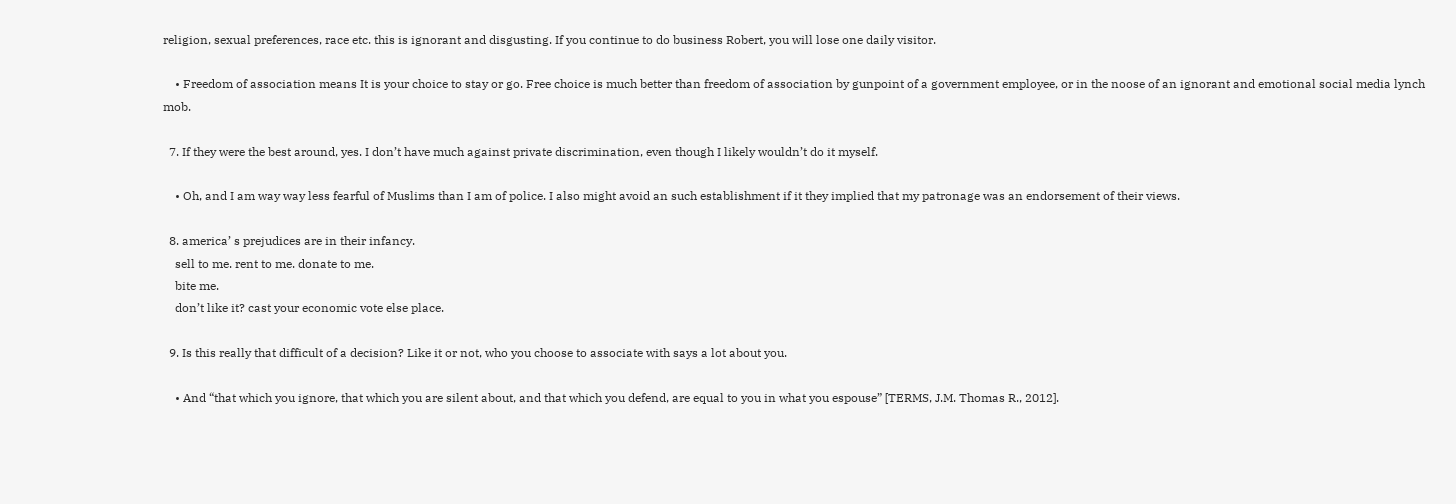religion, sexual preferences, race etc. this is ignorant and disgusting. If you continue to do business Robert, you will lose one daily visitor.

    • Freedom of association means It is your choice to stay or go. Free choice is much better than freedom of association by gunpoint of a government employee, or in the noose of an ignorant and emotional social media lynch mob.

  7. If they were the best around, yes. I don’t have much against private discrimination, even though I likely wouldn’t do it myself.

    • Oh, and I am way way less fearful of Muslims than I am of police. I also might avoid an such establishment if it they implied that my patronage was an endorsement of their views.

  8. america’ s prejudices are in their infancy.
    sell to me. rent to me. donate to me.
    bite me.
    don’t like it? cast your economic vote else place.

  9. Is this really that difficult of a decision? Like it or not, who you choose to associate with says a lot about you.

    • And “that which you ignore, that which you are silent about, and that which you defend, are equal to you in what you espouse” [TERMS, J.M. Thomas R., 2012].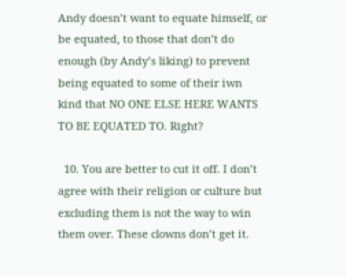Andy doesn’t want to equate himself, or be equated, to those that don’t do enough (by Andy’s liking) to prevent being equated to some of their iwn kind that NO ONE ELSE HERE WANTS TO BE EQUATED TO. Right?

  10. You are better to cut it off. I don’t agree with their religion or culture but excluding them is not the way to win them over. These clowns don’t get it.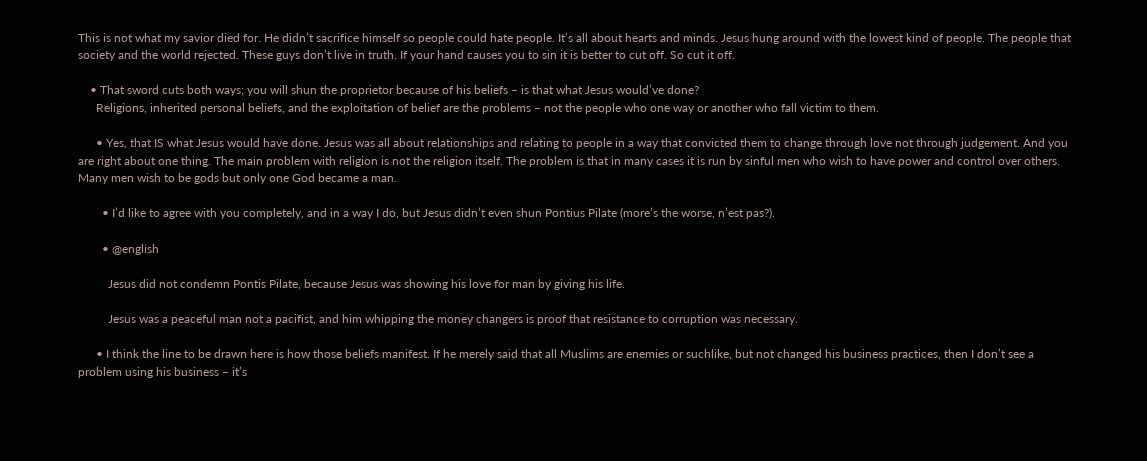This is not what my savior died for. He didn’t sacrifice himself so people could hate people. It’s all about hearts and minds. Jesus hung around with the lowest kind of people. The people that society and the world rejected. These guys don’t live in truth. If your hand causes you to sin it is better to cut off. So cut it off.

    • That sword cuts both ways; you will shun the proprietor because of his beliefs – is that what Jesus would’ve done?
      Religions, inherited personal beliefs, and the exploitation of belief are the problems – not the people who one way or another who fall victim to them.

      • Yes, that IS what Jesus would have done. Jesus was all about relationships and relating to people in a way that convicted them to change through love not through judgement. And you are right about one thing. The main problem with religion is not the religion itself. The problem is that in many cases it is run by sinful men who wish to have power and control over others. Many men wish to be gods but only one God became a man.

        • I’d like to agree with you completely, and in a way I do, but Jesus didn’t even shun Pontius Pilate (more’s the worse, n’est pas?).

        • @english

          Jesus did not condemn Pontis Pilate, because Jesus was showing his love for man by giving his life.

          Jesus was a peaceful man not a pacifist, and him whipping the money changers is proof that resistance to corruption was necessary.

      • I think the line to be drawn here is how those beliefs manifest. If he merely said that all Muslims are enemies or suchlike, but not changed his business practices, then I don’t see a problem using his business – it’s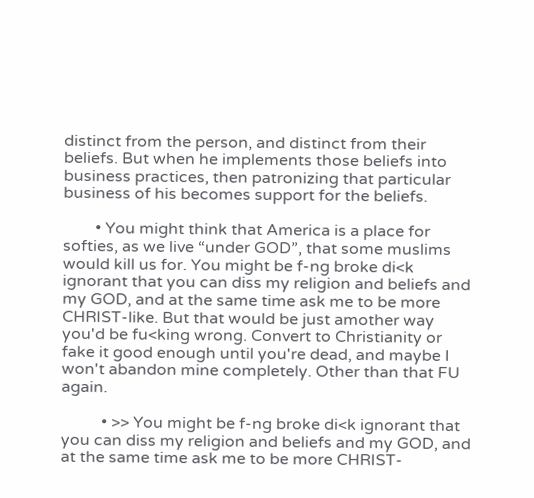distinct from the person, and distinct from their beliefs. But when he implements those beliefs into business practices, then patronizing that particular business of his becomes support for the beliefs.

        • You might think that America is a place for softies, as we live “under GOD”, that some muslims would kill us for. You might be f-ng broke di<k ignorant that you can diss my religion and beliefs and my GOD, and at the same time ask me to be more CHRIST-like. But that would be just amother way you'd be fu<king wrong. Convert to Christianity or fake it good enough until you're dead, and maybe I won't abandon mine completely. Other than that FU again.

          • >> You might be f-ng broke di<k ignorant that you can diss my religion and beliefs and my GOD, and at the same time ask me to be more CHRIST-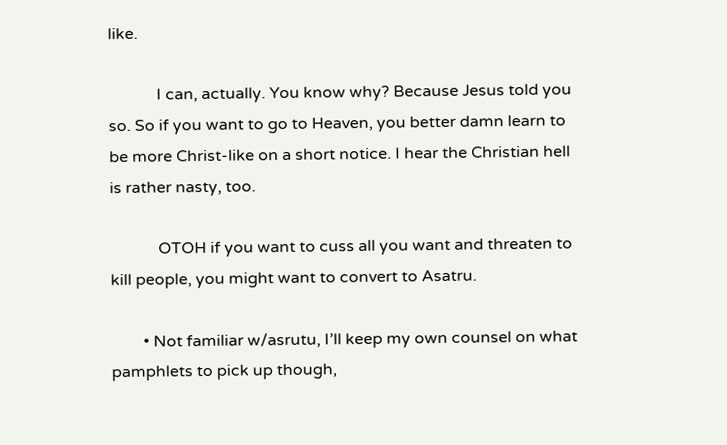like.

            I can, actually. You know why? Because Jesus told you so. So if you want to go to Heaven, you better damn learn to be more Christ-like on a short notice. I hear the Christian hell is rather nasty, too.

            OTOH if you want to cuss all you want and threaten to kill people, you might want to convert to Asatru.

        • Not familiar w/asrutu, I’ll keep my own counsel on what pamphlets to pick up though,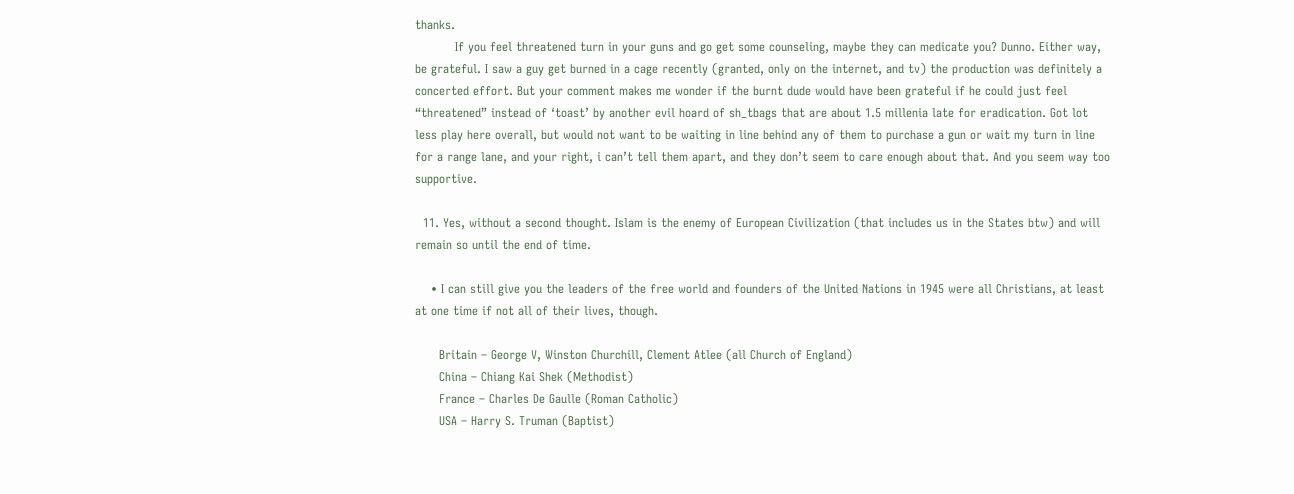thanks.
          If you feel threatened turn in your guns and go get some counseling, maybe they can medicate you? Dunno. Either way, be grateful. I saw a guy get burned in a cage recently (granted, only on the internet, and tv) the production was definitely a concerted effort. But your comment makes me wonder if the burnt dude would have been grateful if he could just feel “threatened” instead of ‘toast’ by another evil hoard of sh_tbags that are about 1.5 millenia late for eradication. Got lot less play here overall, but would not want to be waiting in line behind any of them to purchase a gun or wait my turn in line for a range lane, and your right, i can’t tell them apart, and they don’t seem to care enough about that. And you seem way too supportive.

  11. Yes, without a second thought. Islam is the enemy of European Civilization (that includes us in the States btw) and will remain so until the end of time.

    • I can still give you the leaders of the free world and founders of the United Nations in 1945 were all Christians, at least at one time if not all of their lives, though.

      Britain – George V, Winston Churchill, Clement Atlee (all Church of England)
      China – Chiang Kai Shek (Methodist)
      France – Charles De Gaulle (Roman Catholic)
      USA – Harry S. Truman (Baptist)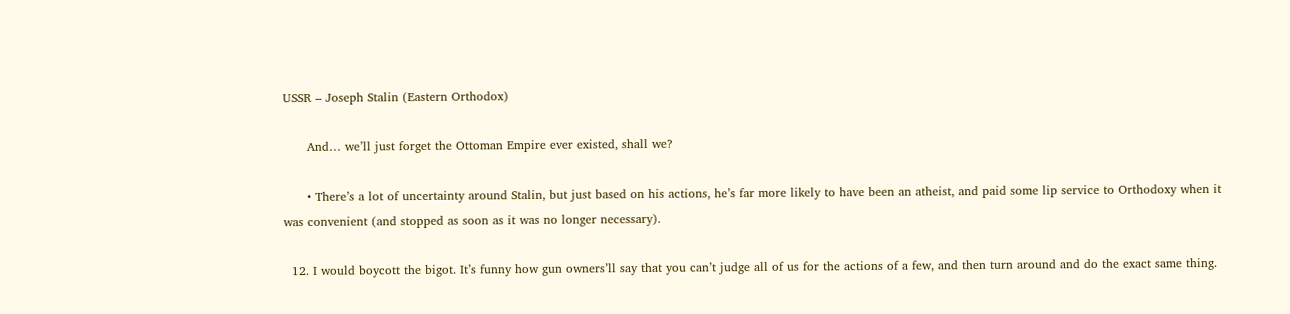USSR – Joseph Stalin (Eastern Orthodox)

      And… we’ll just forget the Ottoman Empire ever existed, shall we?

      • There’s a lot of uncertainty around Stalin, but just based on his actions, he’s far more likely to have been an atheist, and paid some lip service to Orthodoxy when it was convenient (and stopped as soon as it was no longer necessary).

  12. I would boycott the bigot. It’s funny how gun owners’ll say that you can’t judge all of us for the actions of a few, and then turn around and do the exact same thing.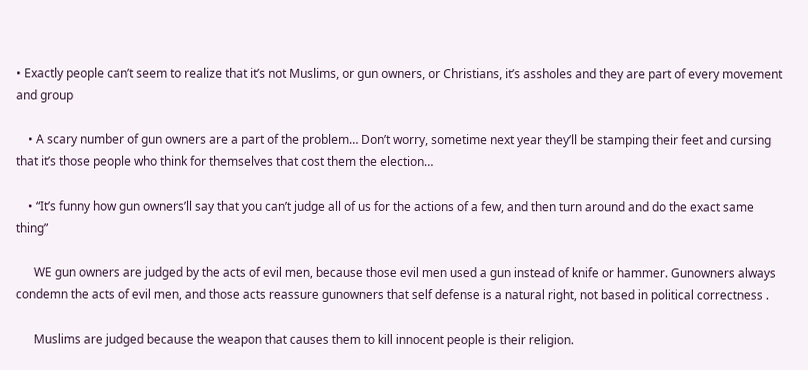• Exactly people can’t seem to realize that it’s not Muslims, or gun owners, or Christians, it’s assholes and they are part of every movement and group

    • A scary number of gun owners are a part of the problem… Don’t worry, sometime next year they’ll be stamping their feet and cursing that it’s those people who think for themselves that cost them the election…

    • “It’s funny how gun owners’ll say that you can’t judge all of us for the actions of a few, and then turn around and do the exact same thing”

      WE gun owners are judged by the acts of evil men, because those evil men used a gun instead of knife or hammer. Gunowners always condemn the acts of evil men, and those acts reassure gunowners that self defense is a natural right, not based in political correctness .

      Muslims are judged because the weapon that causes them to kill innocent people is their religion.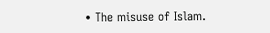• The misuse of Islam.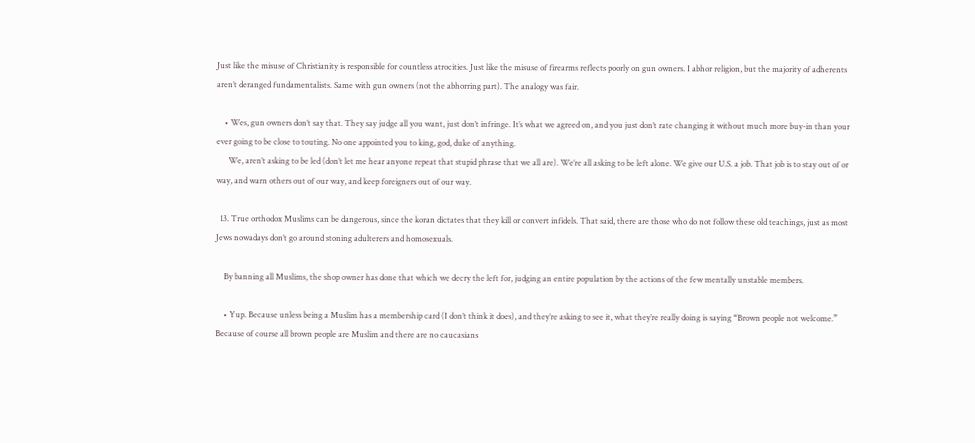Just like the misuse of Christianity is responsible for countless atrocities. Just like the misuse of firearms reflects poorly on gun owners. I abhor religion, but the majority of adherents aren’t deranged fundamentalists. Same with gun owners (not the abhorring part). The analogy was fair.

    • Wes, gun owners don’t say that. They say judge all you want, just don’t infringe. It’s what we agreed on, and you just don’t rate changing it without much more buy-in than your ever going to be close to touting. No one appointed you to king, god, duke of anything.
      We, aren’t asking to be led (don’t let me hear anyone repeat that stupid phrase that we all are). We’re all asking to be left alone. We give our U.S. a job. That job is to stay out of or way, and warn others out of our way, and keep foreigners out of our way.

  13. True orthodox Muslims can be dangerous, since the koran dictates that they kill or convert infidels. That said, there are those who do not follow these old teachings, just as most Jews nowadays don’t go around stoning adulterers and homosexuals.

    By banning all Muslims, the shop owner has done that which we decry the left for, judging an entire population by the actions of the few mentally unstable members.

    • Yup. Because unless being a Muslim has a membership card (I don’t think it does), and they’re asking to see it, what they’re really doing is saying “Brown people not welcome.” Because of course all brown people are Muslim and there are no caucasians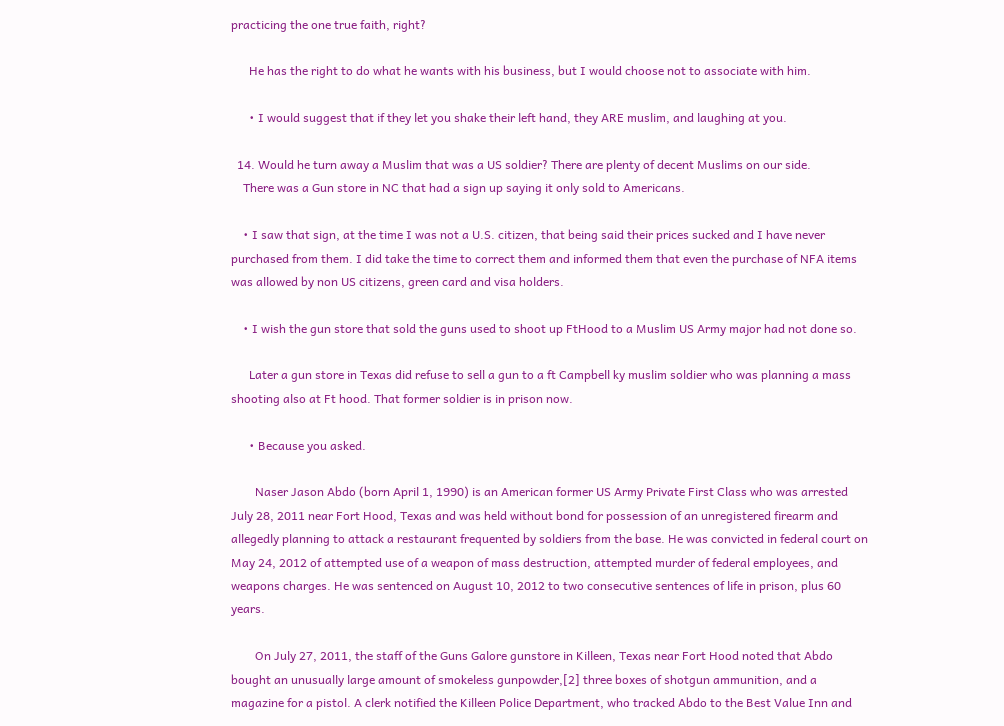practicing the one true faith, right?

      He has the right to do what he wants with his business, but I would choose not to associate with him.

      • I would suggest that if they let you shake their left hand, they ARE muslim, and laughing at you.

  14. Would he turn away a Muslim that was a US soldier? There are plenty of decent Muslims on our side.
    There was a Gun store in NC that had a sign up saying it only sold to Americans.

    • I saw that sign, at the time I was not a U.S. citizen, that being said their prices sucked and I have never purchased from them. I did take the time to correct them and informed them that even the purchase of NFA items was allowed by non US citizens, green card and visa holders.

    • I wish the gun store that sold the guns used to shoot up FtHood to a Muslim US Army major had not done so.

      Later a gun store in Texas did refuse to sell a gun to a ft Campbell ky muslim soldier who was planning a mass shooting also at Ft hood. That former soldier is in prison now.

      • Because you asked.

        Naser Jason Abdo (born April 1, 1990) is an American former US Army Private First Class who was arrested July 28, 2011 near Fort Hood, Texas and was held without bond for possession of an unregistered firearm and allegedly planning to attack a restaurant frequented by soldiers from the base. He was convicted in federal court on May 24, 2012 of attempted use of a weapon of mass destruction, attempted murder of federal employees, and weapons charges. He was sentenced on August 10, 2012 to two consecutive sentences of life in prison, plus 60 years.

        On July 27, 2011, the staff of the Guns Galore gunstore in Killeen, Texas near Fort Hood noted that Abdo bought an unusually large amount of smokeless gunpowder,[2] three boxes of shotgun ammunition, and a magazine for a pistol. A clerk notified the Killeen Police Department, who tracked Abdo to the Best Value Inn and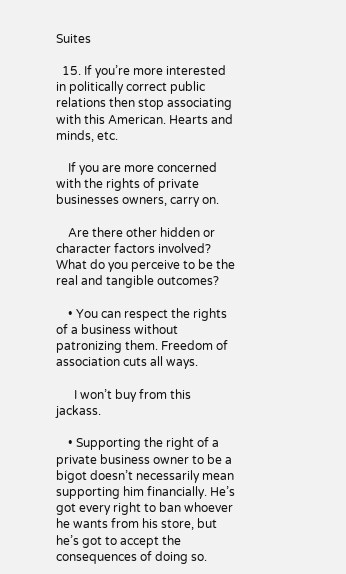Suites

  15. If you’re more interested in politically correct public relations then stop associating with this American. Hearts and minds, etc.

    If you are more concerned with the rights of private businesses owners, carry on.

    Are there other hidden or character factors involved? What do you perceive to be the real and tangible outcomes?

    • You can respect the rights of a business without patronizing them. Freedom of association cuts all ways.

      I won’t buy from this jackass.

    • Supporting the right of a private business owner to be a bigot doesn’t necessarily mean supporting him financially. He’s got every right to ban whoever he wants from his store, but he’s got to accept the consequences of doing so.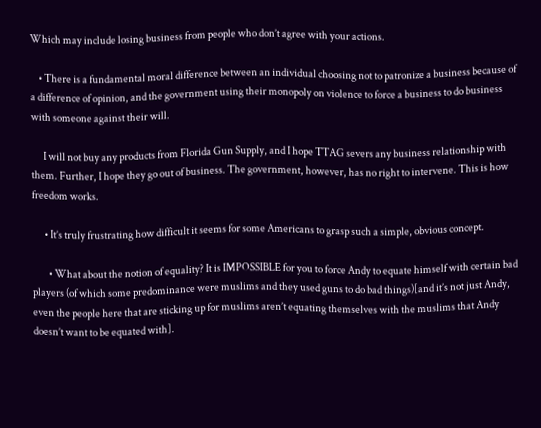Which may include losing business from people who don’t agree with your actions.

    • There is a fundamental moral difference between an individual choosing not to patronize a business because of a difference of opinion, and the government using their monopoly on violence to force a business to do business with someone against their will.

      I will not buy any products from Florida Gun Supply, and I hope TTAG severs any business relationship with them. Further, I hope they go out of business. The government, however, has no right to intervene. This is how freedom works.

      • It’s truly frustrating how difficult it seems for some Americans to grasp such a simple, obvious concept.

        • What about the notion of equality? It is IMPOSSIBLE for you to force Andy to equate himself with certain bad players (of which some predominance were muslims and they used guns to do bad things)[and it’s not just Andy, even the people here that are sticking up for muslims aren’t equating themselves with the muslims that Andy doesn’t want to be equated with].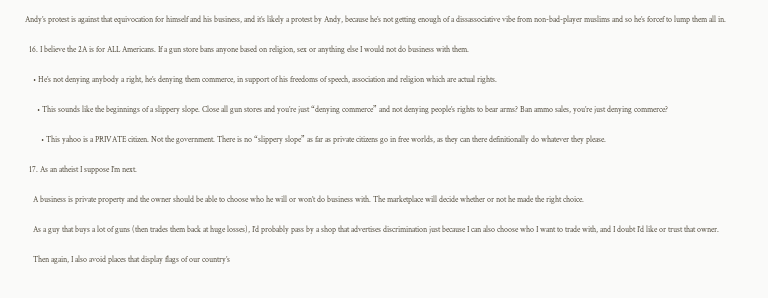Andy’s protest is against that equivocation for himself and his business, and it’s likely a protest by Andy, because he’s not getting enough of a dissassociative vibe from non-bad-player muslims and so he’s forcef to lump them all in.

  16. I believe the 2A is for ALL Americans. If a gun store bans anyone based on religion, sex or anything else I would not do business with them.

    • He’s not denying anybody a right, he’s denying them commerce, in support of his freedoms of speech, association and religion which are actual rights.

      • This sounds like the beginnings of a slippery slope. Close all gun stores and you’re just “denying commerce” and not denying people’s rights to bear arms? Ban ammo sales, you’re just denying commerce?

        • This yahoo is a PRIVATE citizen. Not the government. There is no “slippery slope” as far as private citizens go in free worlds, as they can there definitionally do whatever they please.

  17. As an atheist I suppose I’m next.

    A business is private property and the owner should be able to choose who he will or won’t do business with. The marketplace will decide whether or not he made the right choice.

    As a guy that buys a lot of guns (then trades them back at huge losses), I’d probably pass by a shop that advertises discrimination just because I can also choose who I want to trade with, and I doubt I’d like or trust that owner.

    Then again, I also avoid places that display flags of our country’s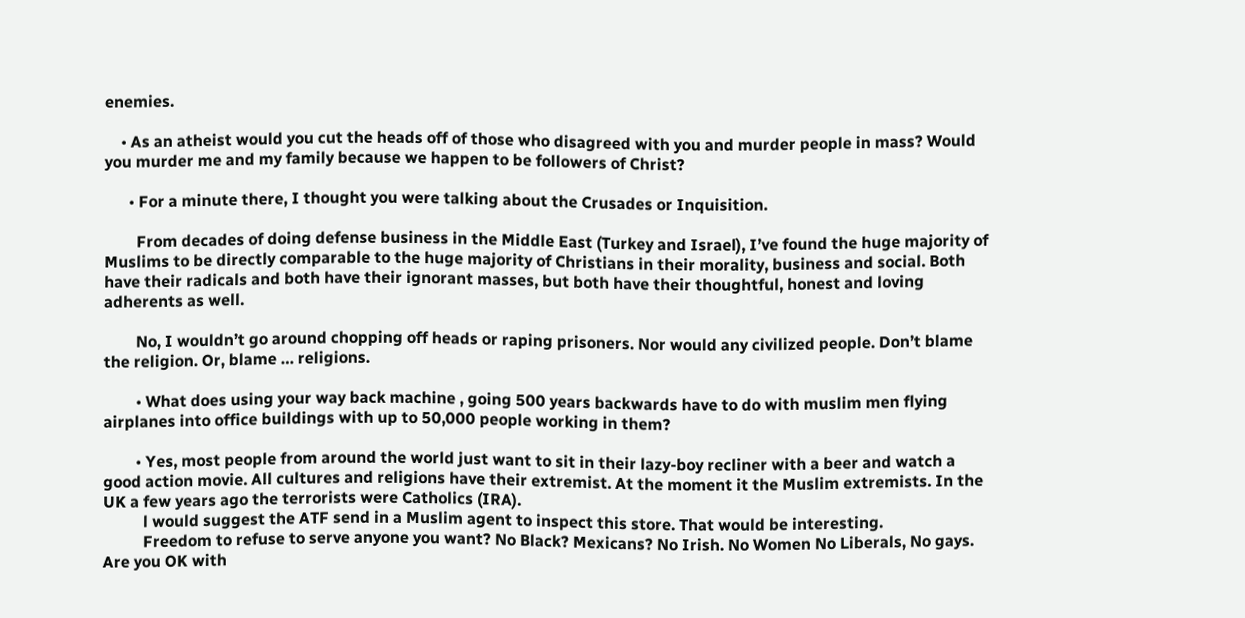enemies.

    • As an atheist would you cut the heads off of those who disagreed with you and murder people in mass? Would you murder me and my family because we happen to be followers of Christ?

      • For a minute there, I thought you were talking about the Crusades or Inquisition.

        From decades of doing defense business in the Middle East (Turkey and Israel), I’ve found the huge majority of Muslims to be directly comparable to the huge majority of Christians in their morality, business and social. Both have their radicals and both have their ignorant masses, but both have their thoughtful, honest and loving adherents as well.

        No, I wouldn’t go around chopping off heads or raping prisoners. Nor would any civilized people. Don’t blame the religion. Or, blame … religions.

        • What does using your way back machine , going 500 years backwards have to do with muslim men flying airplanes into office buildings with up to 50,000 people working in them?

        • Yes, most people from around the world just want to sit in their lazy-boy recliner with a beer and watch a good action movie. All cultures and religions have their extremist. At the moment it the Muslim extremists. In the UK a few years ago the terrorists were Catholics (IRA).
          l would suggest the ATF send in a Muslim agent to inspect this store. That would be interesting.
          Freedom to refuse to serve anyone you want? No Black? Mexicans? No Irish. No Women No Liberals, No gays. Are you OK with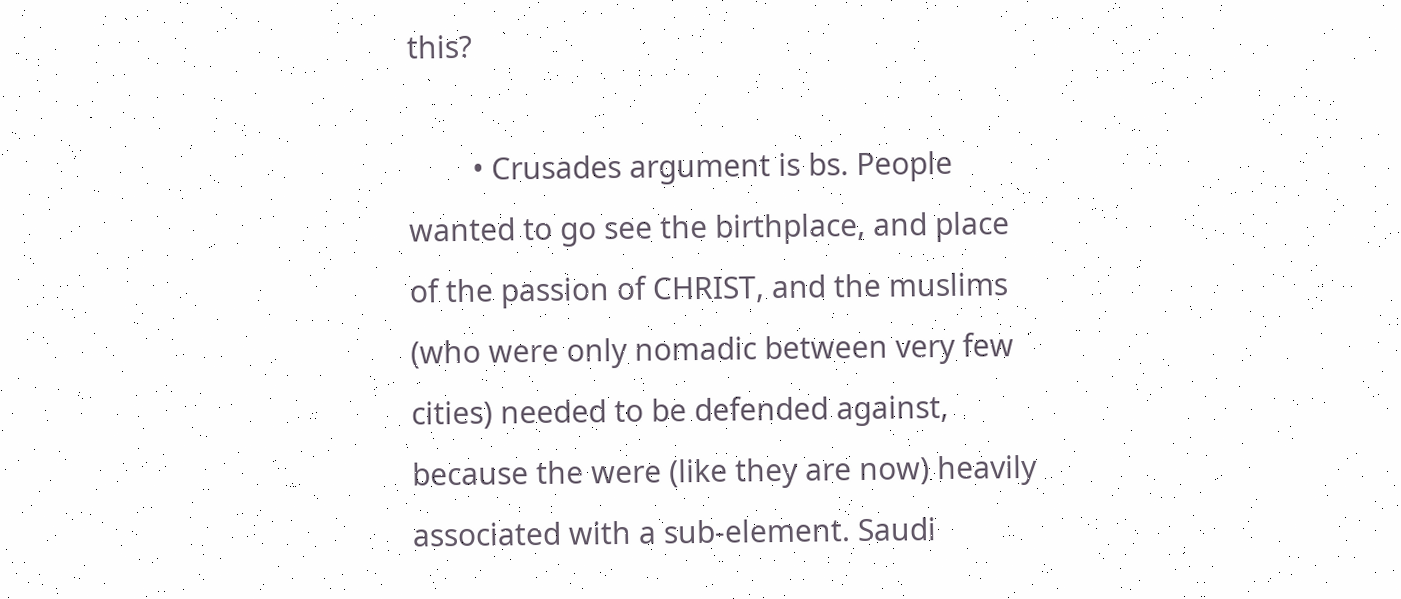this?

        • Crusades argument is bs. People wanted to go see the birthplace, and place of the passion of CHRIST, and the muslims (who were only nomadic between very few cities) needed to be defended against, because the were (like they are now) heavily associated with a sub-element. Saudi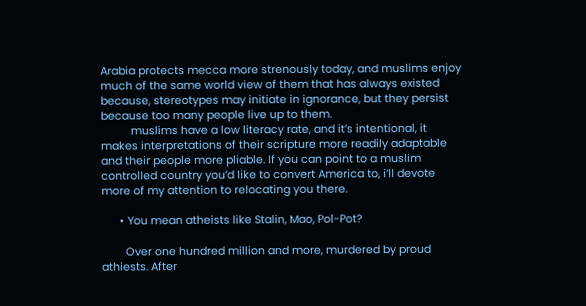Arabia protects mecca more strenously today, and muslims enjoy much of the same world view of them that has always existed because, stereotypes may initiate in ignorance, but they persist because too many people live up to them.
          muslims have a low literacy rate, and it’s intentional, it makes interpretations of their scripture more readily adaptable and their people more pliable. If you can point to a muslim controlled country you’d like to convert America to, i’ll devote more of my attention to relocating you there.

      • You mean atheists like Stalin, Mao, Pol-Pot?

        Over one hundred million and more, murdered by proud athiests. After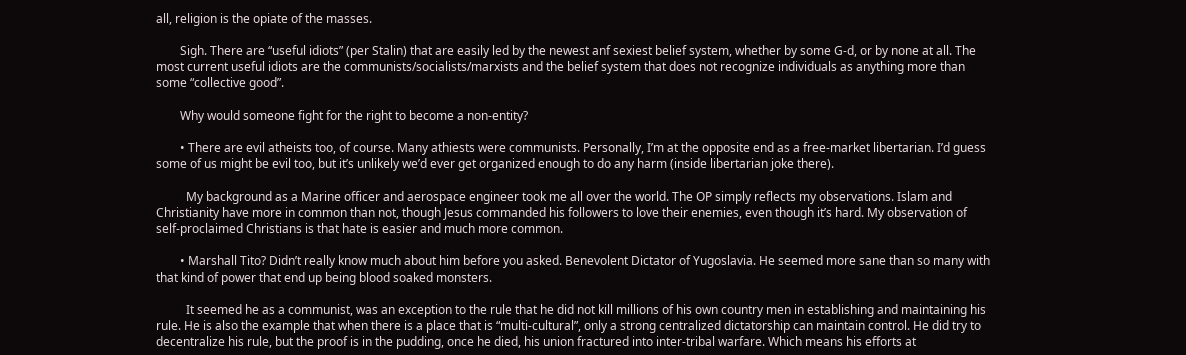all, religion is the opiate of the masses.

        Sigh. There are “useful idiots” (per Stalin) that are easily led by the newest anf sexiest belief system, whether by some G-d, or by none at all. The most current useful idiots are the communists/socialists/marxists and the belief system that does not recognize individuals as anything more than some “collective good”.

        Why would someone fight for the right to become a non-entity?

        • There are evil atheists too, of course. Many athiests were communists. Personally, I’m at the opposite end as a free-market libertarian. I’d guess some of us might be evil too, but it’s unlikely we’d ever get organized enough to do any harm (inside libertarian joke there).

          My background as a Marine officer and aerospace engineer took me all over the world. The OP simply reflects my observations. Islam and Christianity have more in common than not, though Jesus commanded his followers to love their enemies, even though it’s hard. My observation of self-proclaimed Christians is that hate is easier and much more common.

        • Marshall Tito? Didn’t really know much about him before you asked. Benevolent Dictator of Yugoslavia. He seemed more sane than so many with that kind of power that end up being blood soaked monsters.

          It seemed he as a communist, was an exception to the rule that he did not kill millions of his own country men in establishing and maintaining his rule. He is also the example that when there is a place that is “multi-cultural”, only a strong centralized dictatorship can maintain control. He did try to decentralize his rule, but the proof is in the pudding, once he died, his union fractured into inter-tribal warfare. Which means his efforts at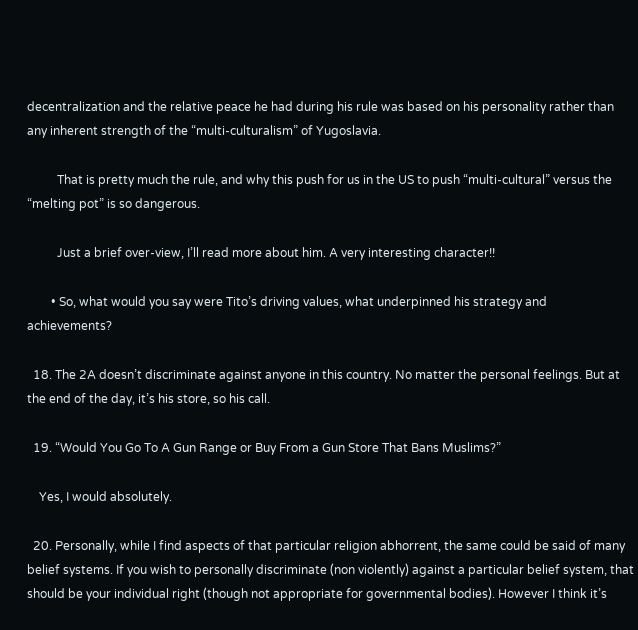decentralization and the relative peace he had during his rule was based on his personality rather than any inherent strength of the “multi-culturalism” of Yugoslavia.

          That is pretty much the rule, and why this push for us in the US to push “multi-cultural” versus the “melting pot” is so dangerous.

          Just a brief over-view, I’ll read more about him. A very interesting character!!

        • So, what would you say were Tito’s driving values, what underpinned his strategy and achievements?

  18. The 2A doesn’t discriminate against anyone in this country. No matter the personal feelings. But at the end of the day, it’s his store, so his call.

  19. “Would You Go To A Gun Range or Buy From a Gun Store That Bans Muslims?”

    Yes, I would absolutely.

  20. Personally, while I find aspects of that particular religion abhorrent, the same could be said of many belief systems. If you wish to personally discriminate (non violently) against a particular belief system, that should be your individual right (though not appropriate for governmental bodies). However I think it’s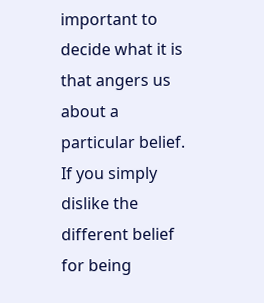important to decide what it is that angers us about a particular belief. If you simply dislike the different belief for being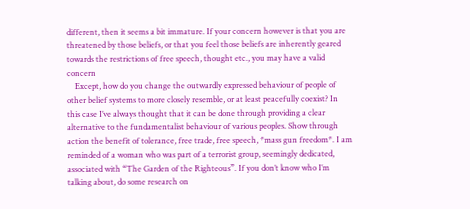different, then it seems a bit immature. If your concern however is that you are threatened by those beliefs, or that you feel those beliefs are inherently geared towards the restrictions of free speech, thought etc., you may have a valid concern
    Except, how do you change the outwardly expressed behaviour of people of other belief systems to more closely resemble, or at least peacefully coexist? In this case I’ve always thought that it can be done through providing a clear alternative to the fundamentalist behaviour of various peoples. Show through action the benefit of tolerance, free trade, free speech, *mass gun freedom*. I am reminded of a woman who was part of a terrorist group, seemingly dedicated, associated with “The Garden of the Righteous”. If you don’t know who I’m talking about, do some research on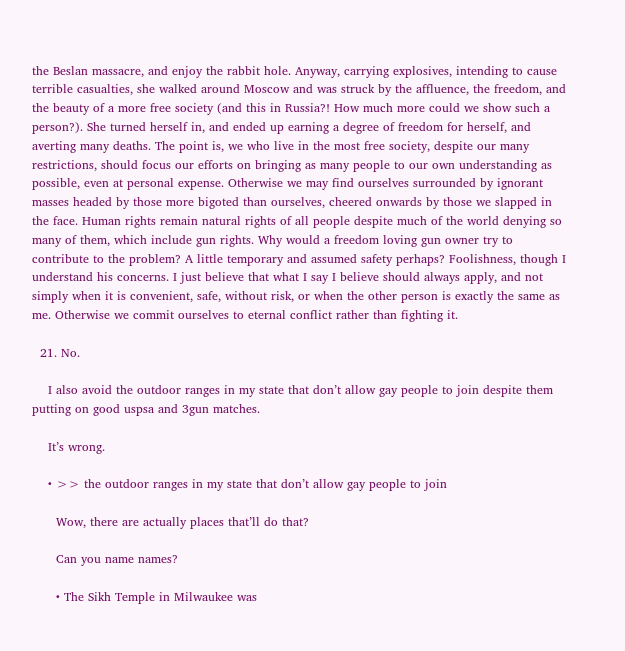the Beslan massacre, and enjoy the rabbit hole. Anyway, carrying explosives, intending to cause terrible casualties, she walked around Moscow and was struck by the affluence, the freedom, and the beauty of a more free society (and this in Russia?! How much more could we show such a person?). She turned herself in, and ended up earning a degree of freedom for herself, and averting many deaths. The point is, we who live in the most free society, despite our many restrictions, should focus our efforts on bringing as many people to our own understanding as possible, even at personal expense. Otherwise we may find ourselves surrounded by ignorant masses headed by those more bigoted than ourselves, cheered onwards by those we slapped in the face. Human rights remain natural rights of all people despite much of the world denying so many of them, which include gun rights. Why would a freedom loving gun owner try to contribute to the problem? A little temporary and assumed safety perhaps? Foolishness, though I understand his concerns. I just believe that what I say I believe should always apply, and not simply when it is convenient, safe, without risk, or when the other person is exactly the same as me. Otherwise we commit ourselves to eternal conflict rather than fighting it.

  21. No.

    I also avoid the outdoor ranges in my state that don’t allow gay people to join despite them putting on good uspsa and 3gun matches.

    It’s wrong.

    • >> the outdoor ranges in my state that don’t allow gay people to join

      Wow, there are actually places that’ll do that?

      Can you name names?

      • The Sikh Temple in Milwaukee was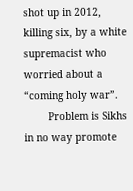shot up in 2012, killing six, by a white supremacist who worried about a “coming holy war”.
        Problem is Sikhs in no way promote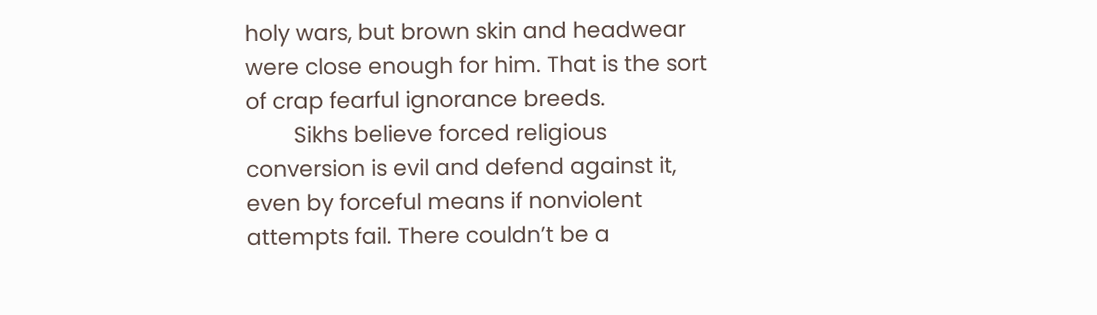holy wars, but brown skin and headwear were close enough for him. That is the sort of crap fearful ignorance breeds.
        Sikhs believe forced religious conversion is evil and defend against it, even by forceful means if nonviolent attempts fail. There couldn’t be a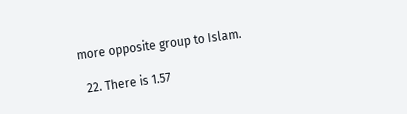more opposite group to Islam.

  22. There is 1.57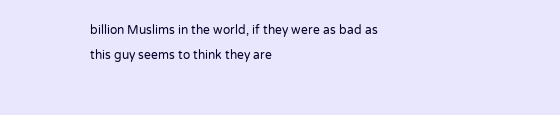billion Muslims in the world, if they were as bad as this guy seems to think they are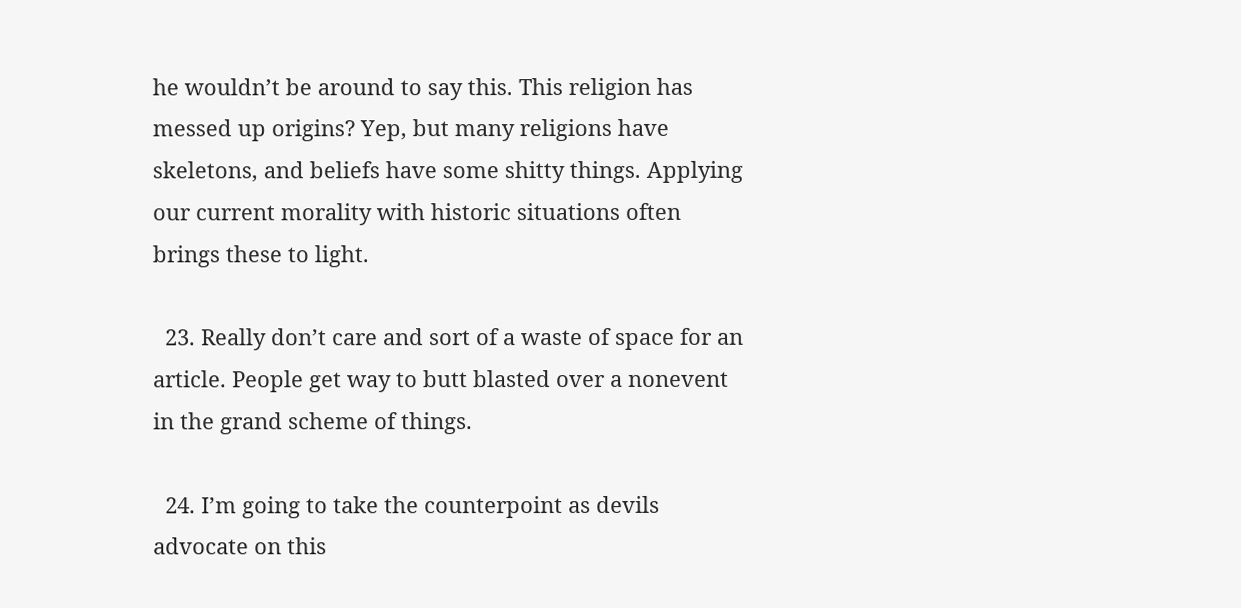he wouldn’t be around to say this. This religion has messed up origins? Yep, but many religions have skeletons, and beliefs have some shitty things. Applying our current morality with historic situations often brings these to light.

  23. Really don’t care and sort of a waste of space for an article. People get way to butt blasted over a nonevent in the grand scheme of things.

  24. I’m going to take the counterpoint as devils advocate on this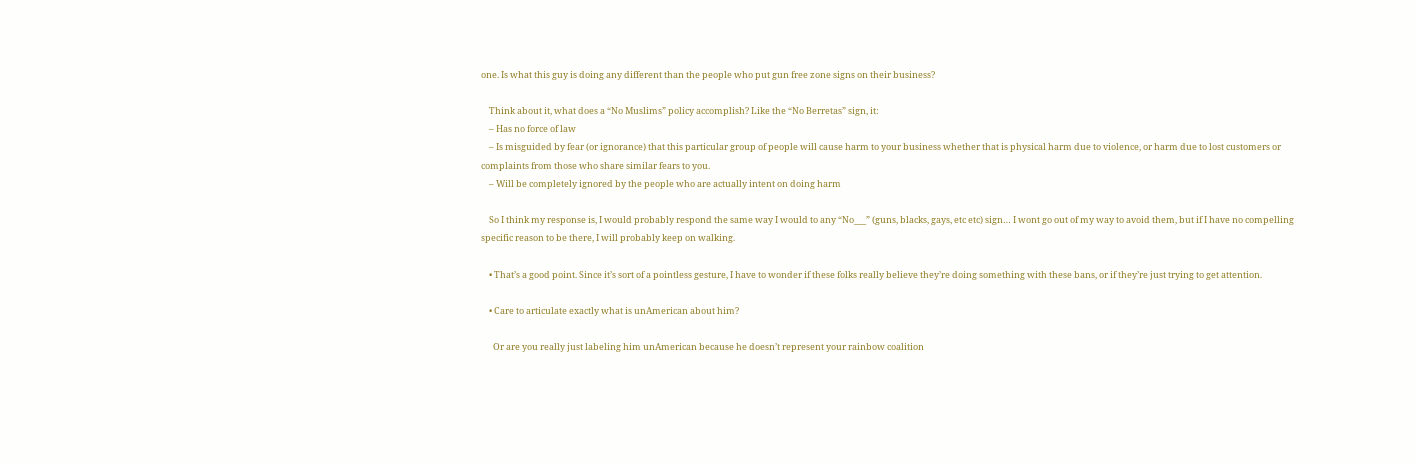one. Is what this guy is doing any different than the people who put gun free zone signs on their business?

    Think about it, what does a “No Muslims” policy accomplish? Like the “No Berretas” sign, it:
    – Has no force of law
    – Is misguided by fear (or ignorance) that this particular group of people will cause harm to your business whether that is physical harm due to violence, or harm due to lost customers or complaints from those who share similar fears to you.
    – Will be completely ignored by the people who are actually intent on doing harm

    So I think my response is, I would probably respond the same way I would to any “No___” (guns, blacks, gays, etc etc) sign… I wont go out of my way to avoid them, but if I have no compelling specific reason to be there, I will probably keep on walking.

    • That’s a good point. Since it’s sort of a pointless gesture, I have to wonder if these folks really believe they’re doing something with these bans, or if they’re just trying to get attention.

    • Care to articulate exactly what is unAmerican about him?

      Or are you really just labeling him unAmerican because he doesn’t represent your rainbow coalition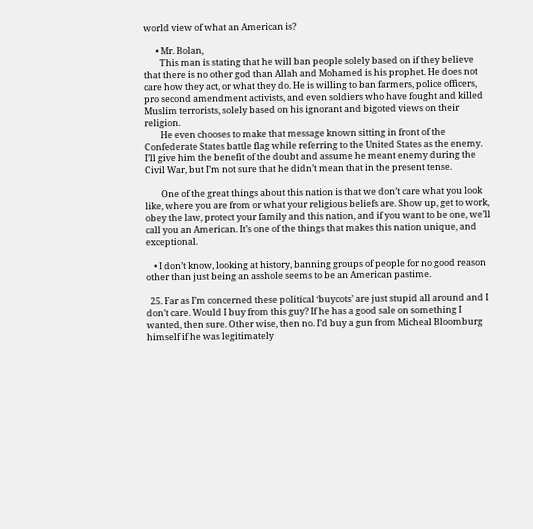world view of what an American is?

      • Mr. Bolan,
        This man is stating that he will ban people solely based on if they believe that there is no other god than Allah and Mohamed is his prophet. He does not care how they act, or what they do. He is willing to ban farmers, police officers, pro second amendment activists, and even soldiers who have fought and killed Muslim terrorists, solely based on his ignorant and bigoted views on their religion.
        He even chooses to make that message known sitting in front of the Confederate States battle flag while referring to the United States as the enemy. I’ll give him the benefit of the doubt and assume he meant enemy during the Civil War, but I’m not sure that he didn’t mean that in the present tense.

        One of the great things about this nation is that we don’t care what you look like, where you are from or what your religious beliefs are. Show up, get to work, obey the law, protect your family and this nation, and if you want to be one, we’ll call you an American. It’s one of the things that makes this nation unique, and exceptional.

    • I don’t know, looking at history, banning groups of people for no good reason other than just being an asshole seems to be an American pastime.

  25. Far as I’m concerned these political ‘buycots’ are just stupid all around and I don’t care. Would I buy from this guy? If he has a good sale on something I wanted, then sure. Other wise, then no. I’d buy a gun from Micheal Bloomburg himself if he was legitimately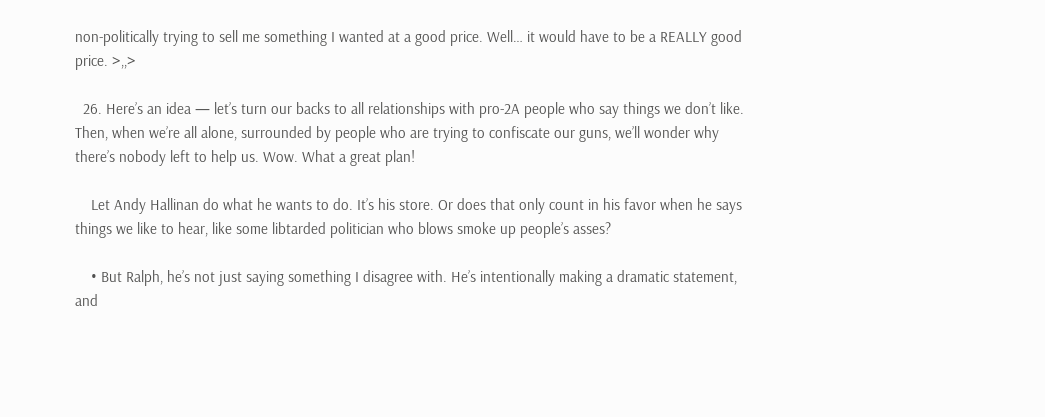non-politically trying to sell me something I wanted at a good price. Well… it would have to be a REALLY good price. >,,>

  26. Here’s an idea — let’s turn our backs to all relationships with pro-2A people who say things we don’t like. Then, when we’re all alone, surrounded by people who are trying to confiscate our guns, we’ll wonder why there’s nobody left to help us. Wow. What a great plan!

    Let Andy Hallinan do what he wants to do. It’s his store. Or does that only count in his favor when he says things we like to hear, like some libtarded politician who blows smoke up people’s asses?

    • But Ralph, he’s not just saying something I disagree with. He’s intentionally making a dramatic statement, and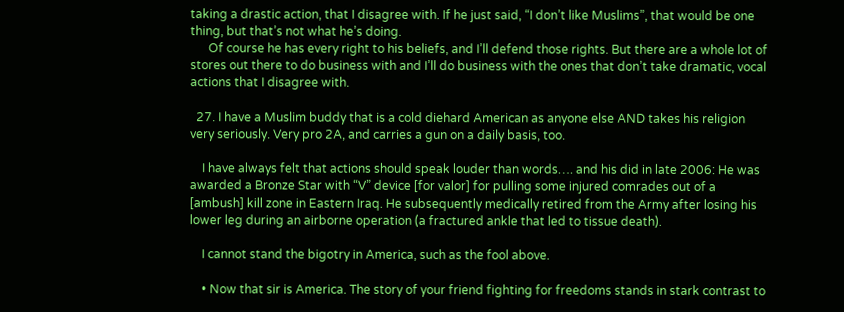taking a drastic action, that I disagree with. If he just said, “I don’t like Muslims”, that would be one thing, but that’s not what he’s doing.
      Of course he has every right to his beliefs, and I’ll defend those rights. But there are a whole lot of stores out there to do business with and I’ll do business with the ones that don’t take dramatic, vocal actions that I disagree with.

  27. I have a Muslim buddy that is a cold diehard American as anyone else AND takes his religion very seriously. Very pro 2A, and carries a gun on a daily basis, too.

    I have always felt that actions should speak louder than words…. and his did in late 2006: He was awarded a Bronze Star with “V” device [for valor] for pulling some injured comrades out of a [ambush] kill zone in Eastern Iraq. He subsequently medically retired from the Army after losing his lower leg during an airborne operation (a fractured ankle that led to tissue death).

    I cannot stand the bigotry in America, such as the fool above.

    • Now that sir is America. The story of your friend fighting for freedoms stands in stark contrast to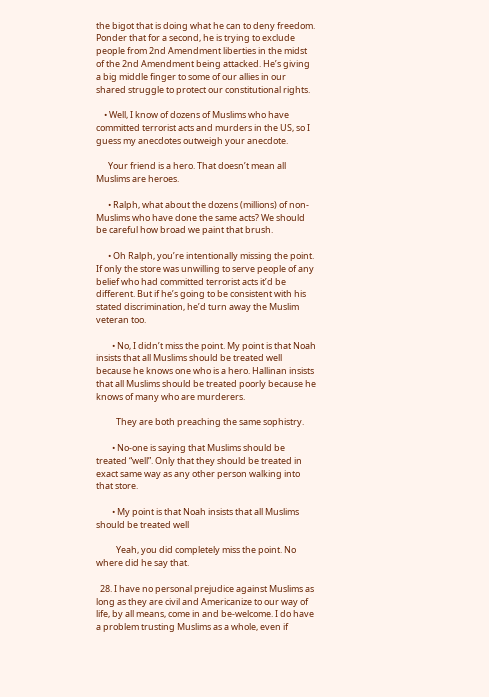the bigot that is doing what he can to deny freedom. Ponder that for a second, he is trying to exclude people from 2nd Amendment liberties in the midst of the 2nd Amendment being attacked. He’s giving a big middle finger to some of our allies in our shared struggle to protect our constitutional rights.

    • Well, I know of dozens of Muslims who have committed terrorist acts and murders in the US, so I guess my anecdotes outweigh your anecdote.

      Your friend is a hero. That doesn’t mean all Muslims are heroes.

      • Ralph, what about the dozens (millions) of non-Muslims who have done the same acts? We should be careful how broad we paint that brush.

      • Oh Ralph, you’re intentionally missing the point. If only the store was unwilling to serve people of any belief who had committed terrorist acts it’d be different. But if he’s going to be consistent with his stated discrimination, he’d turn away the Muslim veteran too.

        • No, I didn’t miss the point. My point is that Noah insists that all Muslims should be treated well because he knows one who is a hero. Hallinan insists that all Muslims should be treated poorly because he knows of many who are murderers.

          They are both preaching the same sophistry.

        • No-one is saying that Muslims should be treated “well”. Only that they should be treated in exact same way as any other person walking into that store.

        • My point is that Noah insists that all Muslims should be treated well

          Yeah, you did completely miss the point. No where did he say that.

  28. I have no personal prejudice against Muslims as long as they are civil and Americanize to our way of life, by all means, come in and be-welcome. I do have a problem trusting Muslims as a whole, even if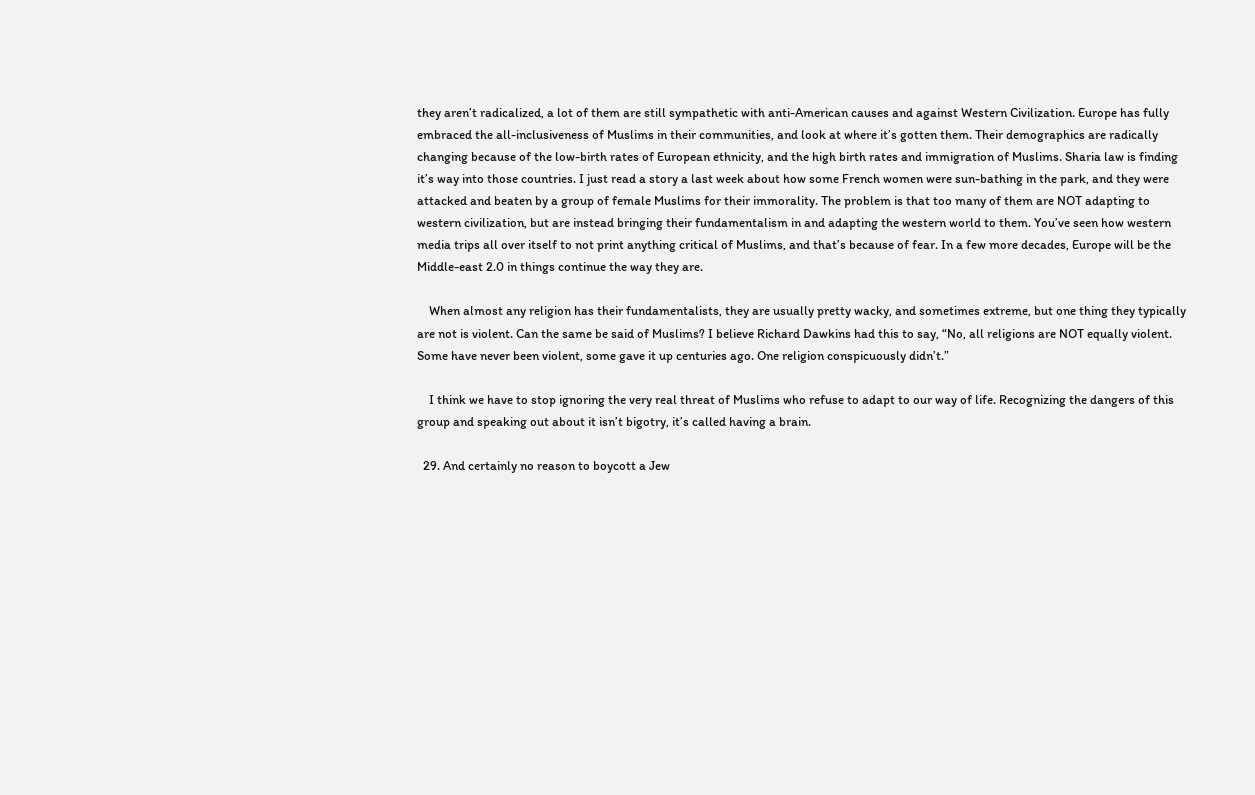they aren’t radicalized, a lot of them are still sympathetic with anti-American causes and against Western Civilization. Europe has fully embraced the all-inclusiveness of Muslims in their communities, and look at where it’s gotten them. Their demographics are radically changing because of the low-birth rates of European ethnicity, and the high birth rates and immigration of Muslims. Sharia law is finding it’s way into those countries. I just read a story a last week about how some French women were sun-bathing in the park, and they were attacked and beaten by a group of female Muslims for their immorality. The problem is that too many of them are NOT adapting to western civilization, but are instead bringing their fundamentalism in and adapting the western world to them. You’ve seen how western media trips all over itself to not print anything critical of Muslims, and that’s because of fear. In a few more decades, Europe will be the Middle-east 2.0 in things continue the way they are.

    When almost any religion has their fundamentalists, they are usually pretty wacky, and sometimes extreme, but one thing they typically are not is violent. Can the same be said of Muslims? I believe Richard Dawkins had this to say, “No, all religions are NOT equally violent. Some have never been violent, some gave it up centuries ago. One religion conspicuously didn’t.”

    I think we have to stop ignoring the very real threat of Muslims who refuse to adapt to our way of life. Recognizing the dangers of this group and speaking out about it isn’t bigotry, it’s called having a brain.

  29. And certainly no reason to boycott a Jew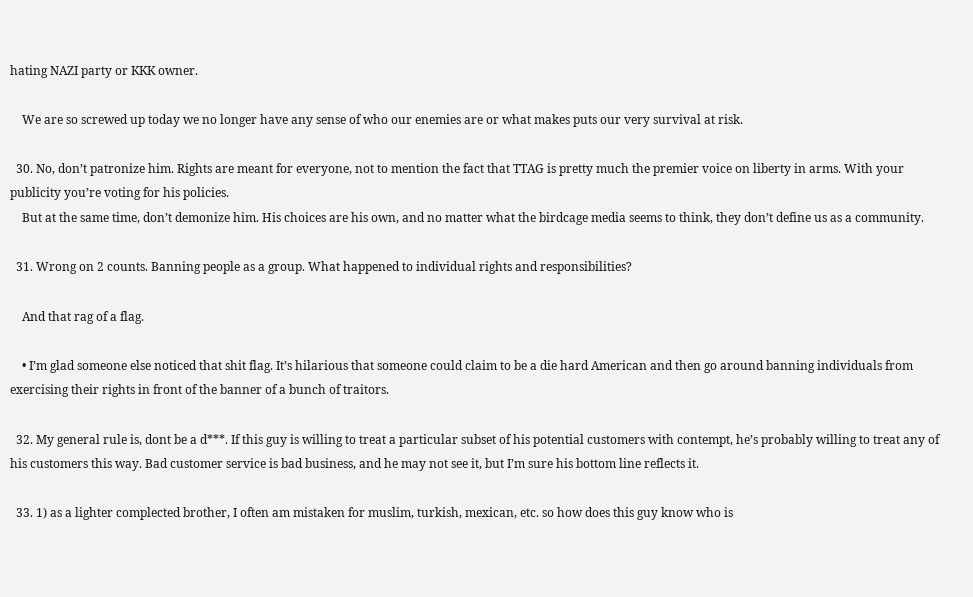hating NAZI party or KKK owner.

    We are so screwed up today we no longer have any sense of who our enemies are or what makes puts our very survival at risk.

  30. No, don’t patronize him. Rights are meant for everyone, not to mention the fact that TTAG is pretty much the premier voice on liberty in arms. With your publicity you’re voting for his policies.
    But at the same time, don’t demonize him. His choices are his own, and no matter what the birdcage media seems to think, they don’t define us as a community.

  31. Wrong on 2 counts. Banning people as a group. What happened to individual rights and responsibilities?

    And that rag of a flag.

    • I’m glad someone else noticed that shit flag. It’s hilarious that someone could claim to be a die hard American and then go around banning individuals from exercising their rights in front of the banner of a bunch of traitors.

  32. My general rule is, dont be a d***. If this guy is willing to treat a particular subset of his potential customers with contempt, he’s probably willing to treat any of his customers this way. Bad customer service is bad business, and he may not see it, but I’m sure his bottom line reflects it.

  33. 1) as a lighter complected brother, I often am mistaken for muslim, turkish, mexican, etc. so how does this guy know who is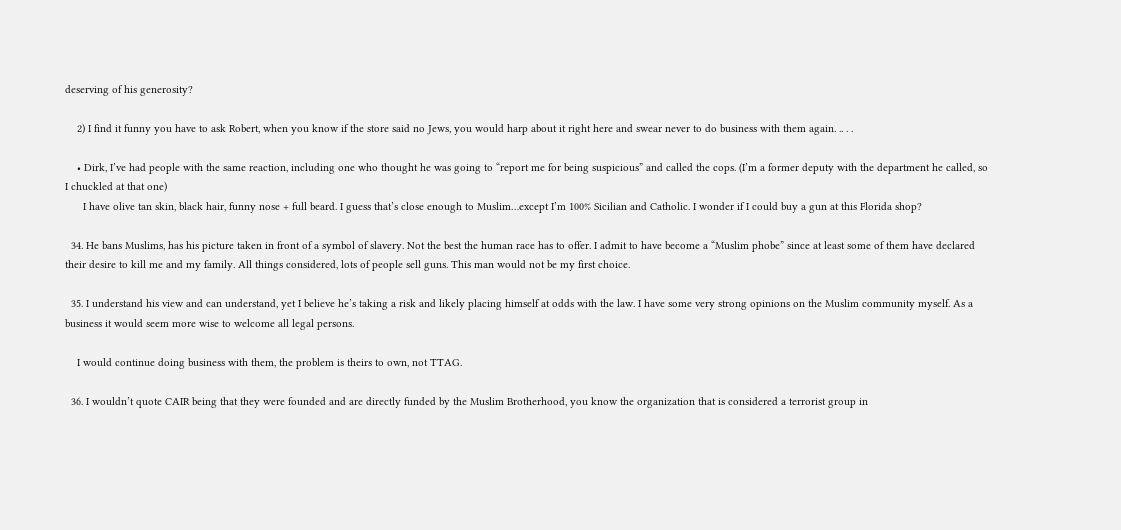deserving of his generosity?

    2) I find it funny you have to ask Robert, when you know if the store said no Jews, you would harp about it right here and swear never to do business with them again. .. . .

    • Dirk, I’ve had people with the same reaction, including one who thought he was going to “report me for being suspicious” and called the cops. (I’m a former deputy with the department he called, so I chuckled at that one)
      I have olive tan skin, black hair, funny nose + full beard. I guess that’s close enough to Muslim…except I’m 100% Sicilian and Catholic. I wonder if I could buy a gun at this Florida shop?

  34. He bans Muslims, has his picture taken in front of a symbol of slavery. Not the best the human race has to offer. I admit to have become a “Muslim phobe” since at least some of them have declared their desire to kill me and my family. All things considered, lots of people sell guns. This man would not be my first choice.

  35. I understand his view and can understand, yet I believe he’s taking a risk and likely placing himself at odds with the law. I have some very strong opinions on the Muslim community myself. As a business it would seem more wise to welcome all legal persons.

    I would continue doing business with them, the problem is theirs to own, not TTAG.

  36. I wouldn’t quote CAIR being that they were founded and are directly funded by the Muslim Brotherhood, you know the organization that is considered a terrorist group in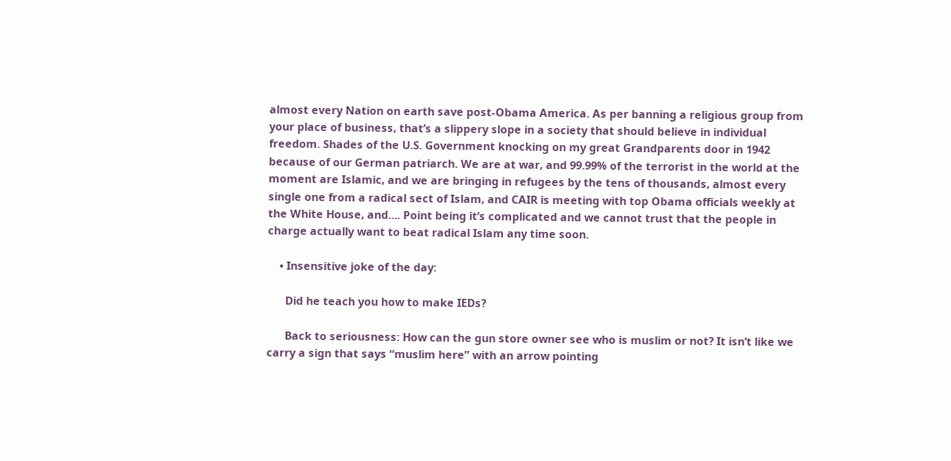almost every Nation on earth save post-Obama America. As per banning a religious group from your place of business, that’s a slippery slope in a society that should believe in individual freedom. Shades of the U.S. Government knocking on my great Grandparents door in 1942 because of our German patriarch. We are at war, and 99.99% of the terrorist in the world at the moment are Islamic, and we are bringing in refugees by the tens of thousands, almost every single one from a radical sect of Islam, and CAIR is meeting with top Obama officials weekly at the White House, and…. Point being it’s complicated and we cannot trust that the people in charge actually want to beat radical Islam any time soon.

    • Insensitive joke of the day:

      Did he teach you how to make IEDs?

      Back to seriousness: How can the gun store owner see who is muslim or not? It isn’t like we carry a sign that says “muslim here” with an arrow pointing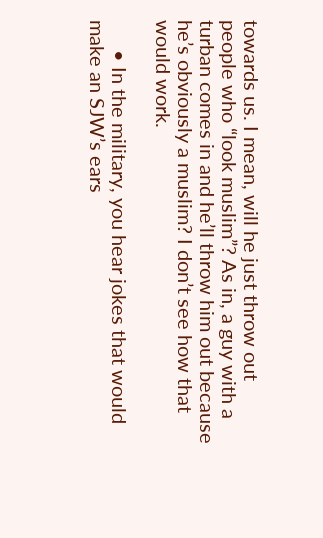towards us. I mean, will he just throw out people who “look muslim”? As in, a guy with a turban comes in and he’ll throw him out because he’s obviously a muslim? I don’t see how that would work.

      • In the military, you hear jokes that would make an SJW’s ears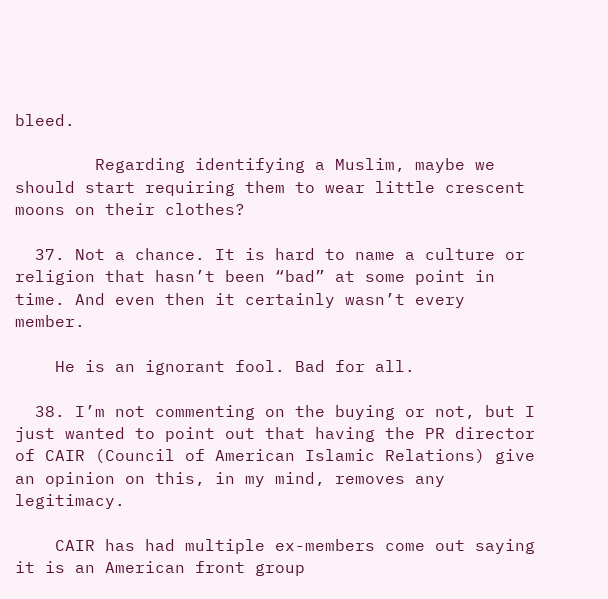bleed.

        Regarding identifying a Muslim, maybe we should start requiring them to wear little crescent moons on their clothes?

  37. Not a chance. It is hard to name a culture or religion that hasn’t been “bad” at some point in time. And even then it certainly wasn’t every member.

    He is an ignorant fool. Bad for all.

  38. I’m not commenting on the buying or not, but I just wanted to point out that having the PR director of CAIR (Council of American Islamic Relations) give an opinion on this, in my mind, removes any legitimacy.

    CAIR has had multiple ex-members come out saying it is an American front group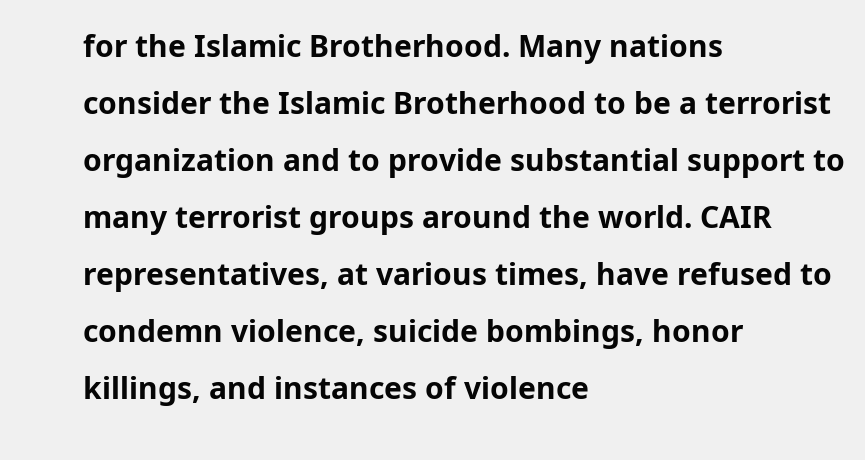for the Islamic Brotherhood. Many nations consider the Islamic Brotherhood to be a terrorist organization and to provide substantial support to many terrorist groups around the world. CAIR representatives, at various times, have refused to condemn violence, suicide bombings, honor killings, and instances of violence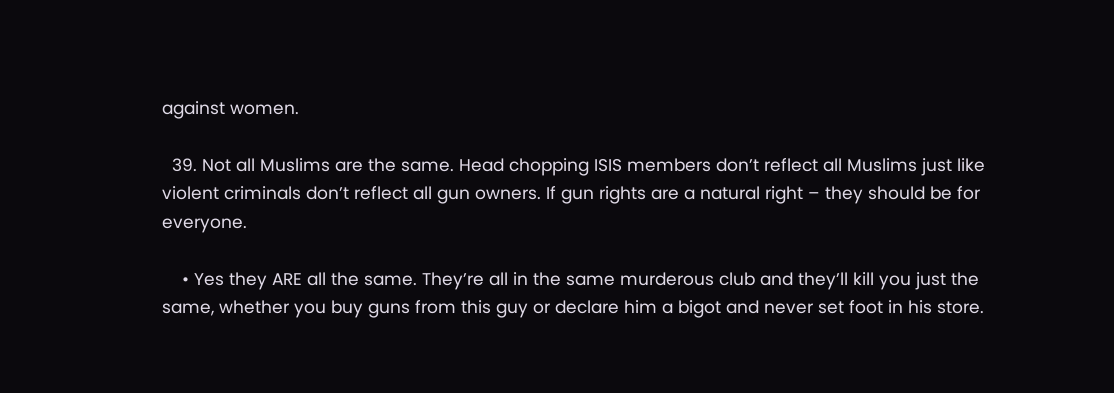against women.

  39. Not all Muslims are the same. Head chopping ISIS members don’t reflect all Muslims just like violent criminals don’t reflect all gun owners. If gun rights are a natural right – they should be for everyone.

    • Yes they ARE all the same. They’re all in the same murderous club and they’ll kill you just the same, whether you buy guns from this guy or declare him a bigot and never set foot in his store.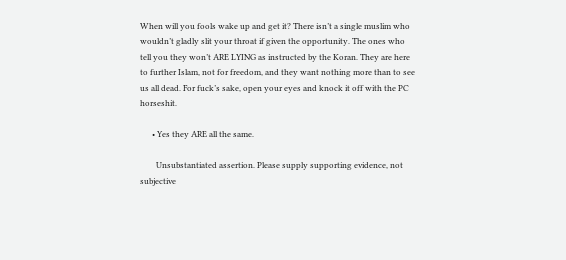When will you fools wake up and get it? There isn’t a single muslim who wouldn’t gladly slit your throat if given the opportunity. The ones who tell you they won’t ARE LYING as instructed by the Koran. They are here to further Islam, not for freedom, and they want nothing more than to see us all dead. For fuck’s sake, open your eyes and knock it off with the PC horseshit.

      • Yes they ARE all the same.

        Unsubstantiated assertion. Please supply supporting evidence, not subjective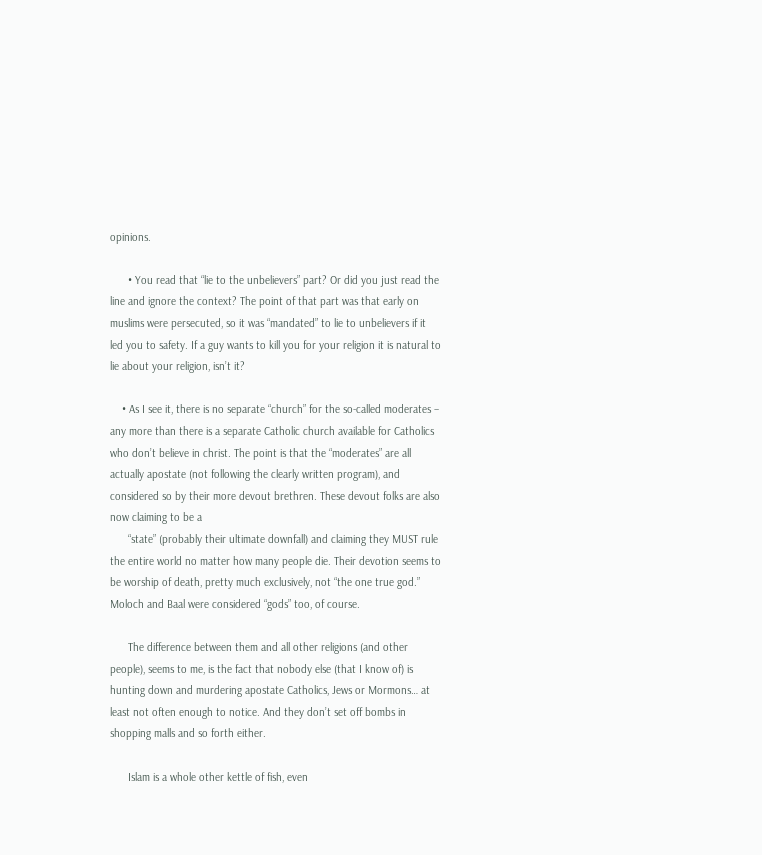opinions.

      • You read that “lie to the unbelievers” part? Or did you just read the line and ignore the context? The point of that part was that early on muslims were persecuted, so it was “mandated” to lie to unbelievers if it led you to safety. If a guy wants to kill you for your religion it is natural to lie about your religion, isn’t it?

    • As I see it, there is no separate “church” for the so-called moderates – any more than there is a separate Catholic church available for Catholics who don’t believe in christ. The point is that the “moderates” are all actually apostate (not following the clearly written program), and considered so by their more devout brethren. These devout folks are also now claiming to be a
      “state” (probably their ultimate downfall) and claiming they MUST rule the entire world no matter how many people die. Their devotion seems to be worship of death, pretty much exclusively, not “the one true god.” Moloch and Baal were considered “gods” too, of course.

      The difference between them and all other religions (and other people), seems to me, is the fact that nobody else (that I know of) is hunting down and murdering apostate Catholics, Jews or Mormons… at least not often enough to notice. And they don’t set off bombs in shopping malls and so forth either.

      Islam is a whole other kettle of fish, even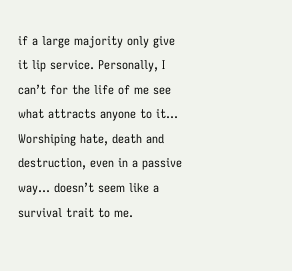if a large majority only give it lip service. Personally, I can’t for the life of me see what attracts anyone to it… Worshiping hate, death and destruction, even in a passive way… doesn’t seem like a survival trait to me.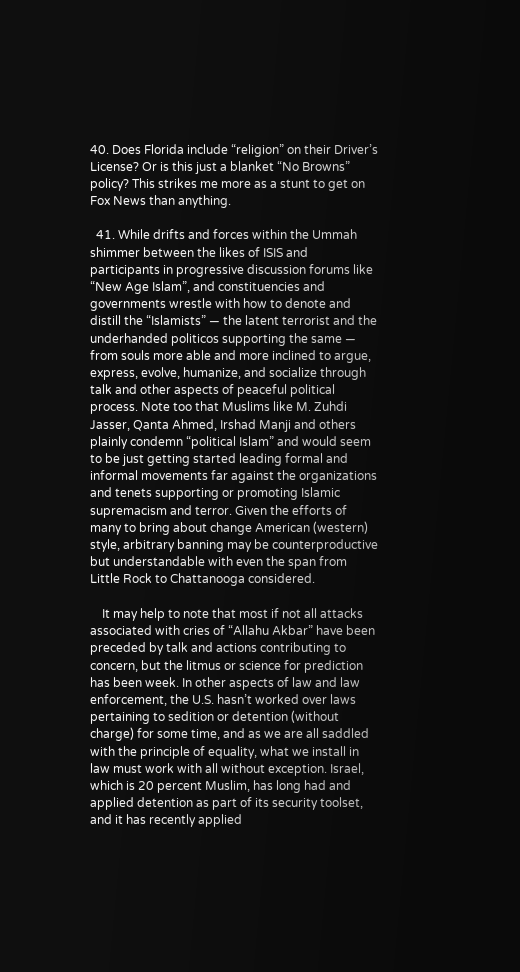40. Does Florida include “religion” on their Driver’s License? Or is this just a blanket “No Browns” policy? This strikes me more as a stunt to get on Fox News than anything.

  41. While drifts and forces within the Ummah shimmer between the likes of ISIS and participants in progressive discussion forums like “New Age Islam”, and constituencies and governments wrestle with how to denote and distill the “Islamists” — the latent terrorist and the underhanded politicos supporting the same — from souls more able and more inclined to argue, express, evolve, humanize, and socialize through talk and other aspects of peaceful political process. Note too that Muslims like M. Zuhdi Jasser, Qanta Ahmed, Irshad Manji and others plainly condemn “political Islam” and would seem to be just getting started leading formal and informal movements far against the organizations and tenets supporting or promoting Islamic supremacism and terror. Given the efforts of many to bring about change American (western) style, arbitrary banning may be counterproductive but understandable with even the span from Little Rock to Chattanooga considered.

    It may help to note that most if not all attacks associated with cries of “Allahu Akbar” have been preceded by talk and actions contributing to concern, but the litmus or science for prediction has been week. In other aspects of law and law enforcement, the U.S. hasn’t worked over laws pertaining to sedition or detention (without charge) for some time, and as we are all saddled with the principle of equality, what we install in law must work with all without exception. Israel, which is 20 percent Muslim, has long had and applied detention as part of its security toolset, and it has recently applied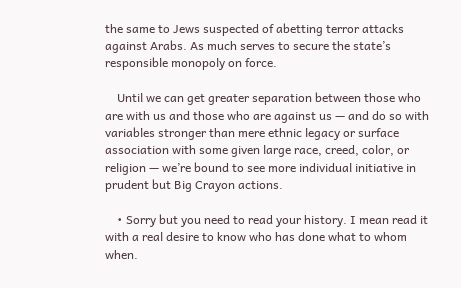the same to Jews suspected of abetting terror attacks against Arabs. As much serves to secure the state’s responsible monopoly on force.

    Until we can get greater separation between those who are with us and those who are against us — and do so with variables stronger than mere ethnic legacy or surface association with some given large race, creed, color, or religion — we’re bound to see more individual initiative in prudent but Big Crayon actions.

    • Sorry but you need to read your history. I mean read it with a real desire to know who has done what to whom when.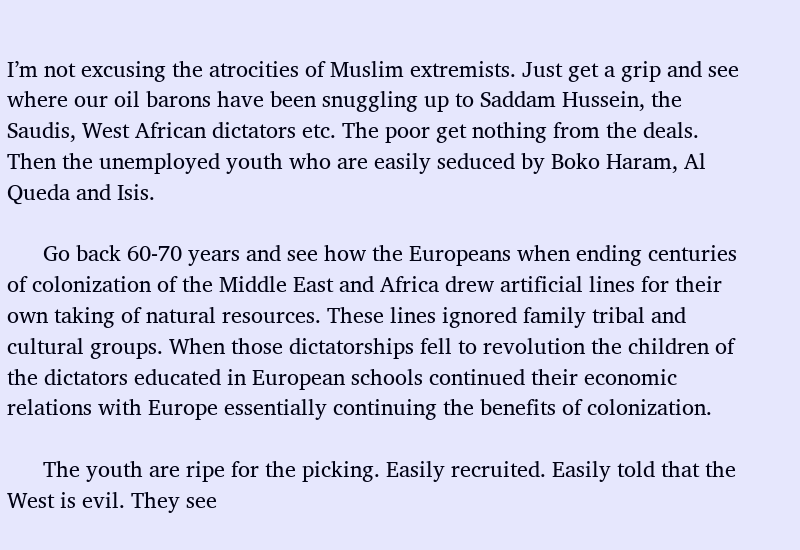I’m not excusing the atrocities of Muslim extremists. Just get a grip and see where our oil barons have been snuggling up to Saddam Hussein, the Saudis, West African dictators etc. The poor get nothing from the deals. Then the unemployed youth who are easily seduced by Boko Haram, Al Queda and Isis.

      Go back 60-70 years and see how the Europeans when ending centuries of colonization of the Middle East and Africa drew artificial lines for their own taking of natural resources. These lines ignored family tribal and cultural groups. When those dictatorships fell to revolution the children of the dictators educated in European schools continued their economic relations with Europe essentially continuing the benefits of colonization.

      The youth are ripe for the picking. Easily recruited. Easily told that the West is evil. They see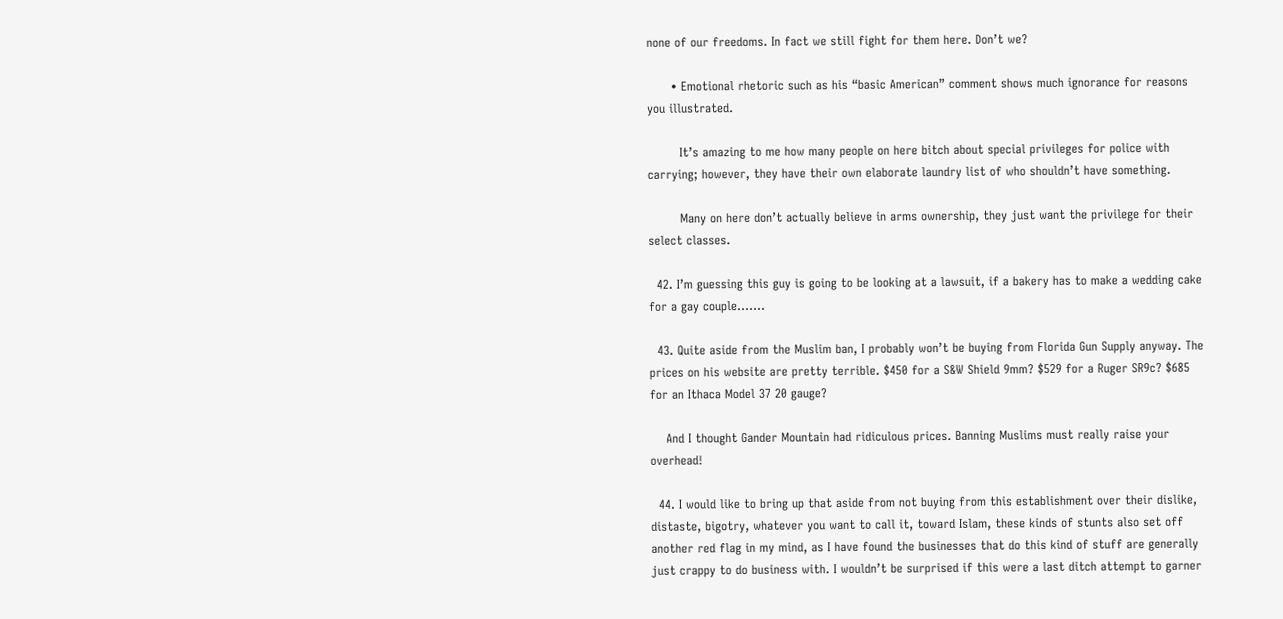none of our freedoms. In fact we still fight for them here. Don’t we?

      • Emotional rhetoric such as his “basic American” comment shows much ignorance for reasons you illustrated.

        It’s amazing to me how many people on here bitch about special privileges for police with carrying; however, they have their own elaborate laundry list of who shouldn’t have something.

        Many on here don’t actually believe in arms ownership, they just want the privilege for their select classes.

  42. I’m guessing this guy is going to be looking at a lawsuit, if a bakery has to make a wedding cake for a gay couple…….

  43. Quite aside from the Muslim ban, I probably won’t be buying from Florida Gun Supply anyway. The prices on his website are pretty terrible. $450 for a S&W Shield 9mm? $529 for a Ruger SR9c? $685 for an Ithaca Model 37 20 gauge?

    And I thought Gander Mountain had ridiculous prices. Banning Muslims must really raise your overhead!

  44. I would like to bring up that aside from not buying from this establishment over their dislike, distaste, bigotry, whatever you want to call it, toward Islam, these kinds of stunts also set off another red flag in my mind, as I have found the businesses that do this kind of stuff are generally just crappy to do business with. I wouldn’t be surprised if this were a last ditch attempt to garner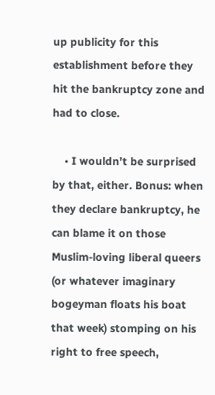up publicity for this establishment before they hit the bankruptcy zone and had to close.

    • I wouldn’t be surprised by that, either. Bonus: when they declare bankruptcy, he can blame it on those Muslim-loving liberal queers (or whatever imaginary bogeyman floats his boat that week) stomping on his right to free speech,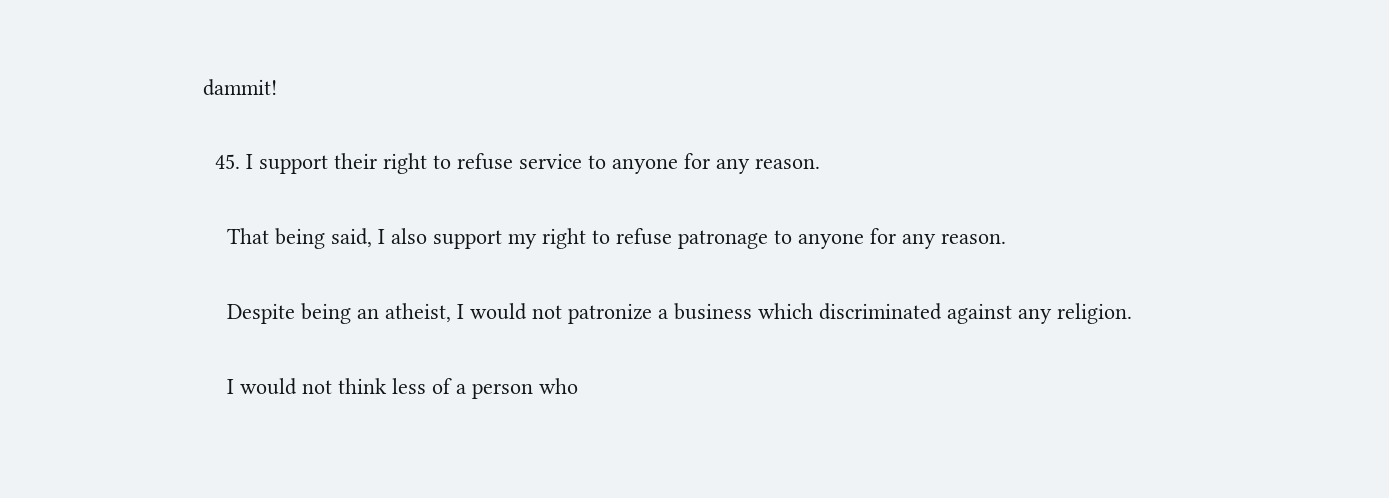dammit!

  45. I support their right to refuse service to anyone for any reason.

    That being said, I also support my right to refuse patronage to anyone for any reason.

    Despite being an atheist, I would not patronize a business which discriminated against any religion.

    I would not think less of a person who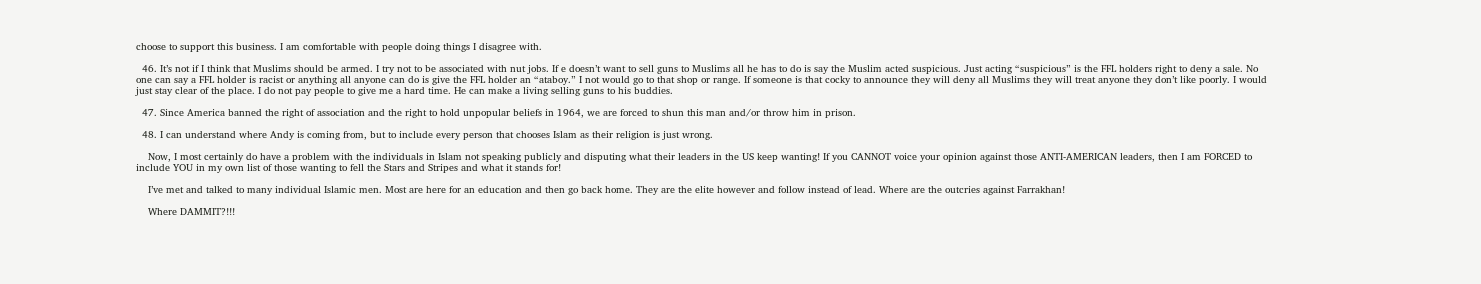choose to support this business. I am comfortable with people doing things I disagree with.

  46. It’s not if I think that Muslims should be armed. I try not to be associated with nut jobs. If e doesn’t want to sell guns to Muslims all he has to do is say the Muslim acted suspicious. Just acting “suspicious” is the FFL holders right to deny a sale. No one can say a FFL holder is racist or anything all anyone can do is give the FFL holder an “ataboy.” I not would go to that shop or range. If someone is that cocky to announce they will deny all Muslims they will treat anyone they don’t like poorly. I would just stay clear of the place. I do not pay people to give me a hard time. He can make a living selling guns to his buddies.

  47. Since America banned the right of association and the right to hold unpopular beliefs in 1964, we are forced to shun this man and/or throw him in prison.

  48. I can understand where Andy is coming from, but to include every person that chooses Islam as their religion is just wrong.

    Now, I most certainly do have a problem with the individuals in Islam not speaking publicly and disputing what their leaders in the US keep wanting! If you CANNOT voice your opinion against those ANTI-AMERICAN leaders, then I am FORCED to include YOU in my own list of those wanting to fell the Stars and Stripes and what it stands for!

    I’ve met and talked to many individual Islamic men. Most are here for an education and then go back home. They are the elite however and follow instead of lead. Where are the outcries against Farrakhan!

    Where DAMMIT?!!!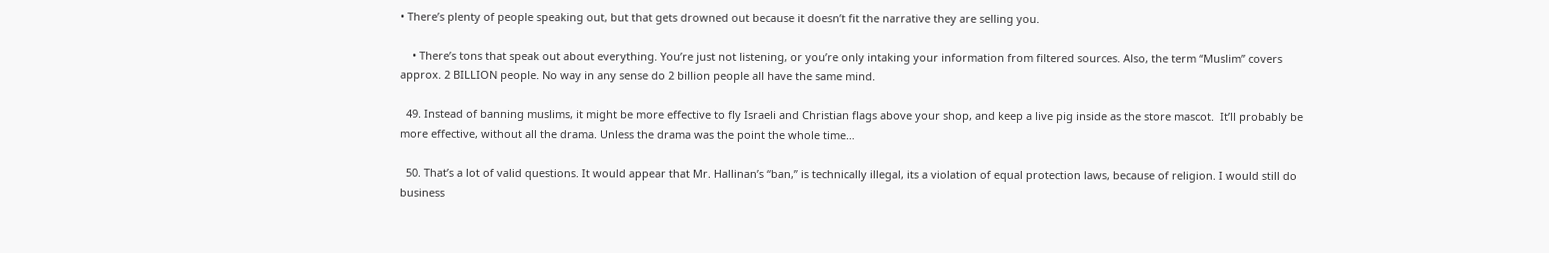• There’s plenty of people speaking out, but that gets drowned out because it doesn’t fit the narrative they are selling you.

    • There’s tons that speak out about everything. You’re just not listening, or you’re only intaking your information from filtered sources. Also, the term “Muslim” covers approx. 2 BILLION people. No way in any sense do 2 billion people all have the same mind.

  49. Instead of banning muslims, it might be more effective to fly Israeli and Christian flags above your shop, and keep a live pig inside as the store mascot.  It’ll probably be more effective, without all the drama. Unless the drama was the point the whole time…

  50. That’s a lot of valid questions. It would appear that Mr. Hallinan’s “ban,” is technically illegal, its a violation of equal protection laws, because of religion. I would still do business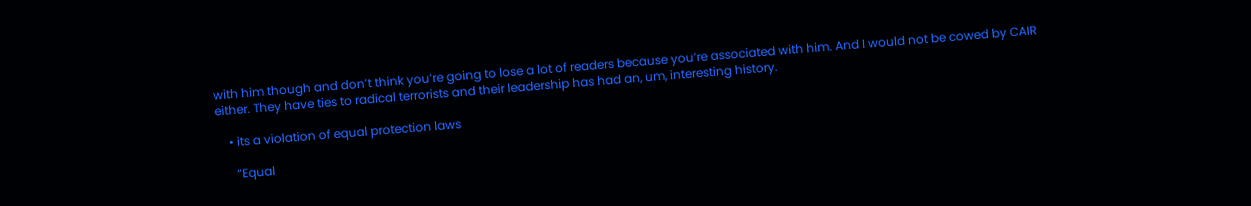with him though and don’t think you’re going to lose a lot of readers because you’re associated with him. And I would not be cowed by CAIR either. They have ties to radical terrorists and their leadership has had an, um, interesting history.

    • its a violation of equal protection laws

      “Equal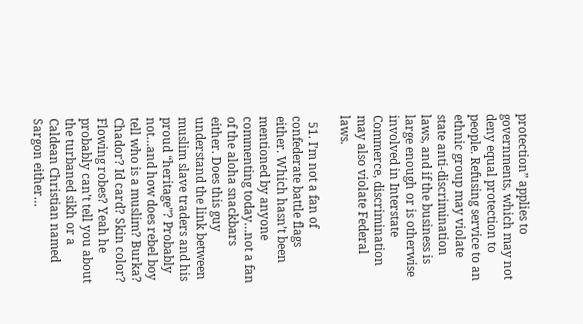protection” applies to governments, which may not deny equal protection to people. Refusing service to an ethnic group may violate state anti-discrimination laws, and if the business is large enough or is otherwise involved in Interstate Commerce, discrimination may also violate Federal laws.

  51. I’m not a fan of confederate battle flags either. Which hasn’t been mentioned by anyone commenting today…not a fan of the aloha snackbars either. Does this guy understand the link between muslim slave traders and his proud “heritage”? Probably not…and how does rebel boy tell who is a muslim? Burka? Chador? Id card? Skin color? Flowing robes? Yeah he probably can’t tell you about the turbaned sikh or a Caldean Christian named Sargon either…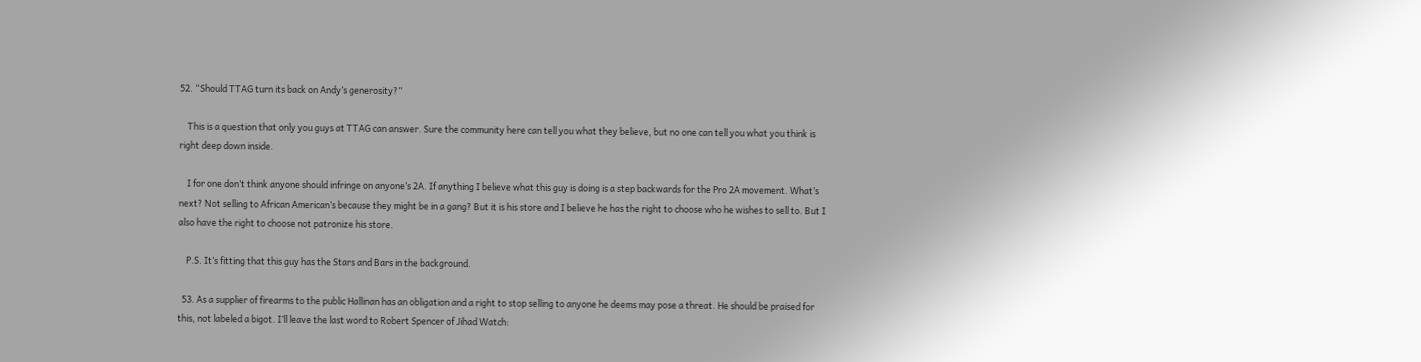52. “Should TTAG turn its back on Andy’s generosity?”

    This is a question that only you guys at TTAG can answer. Sure the community here can tell you what they believe, but no one can tell you what you think is right deep down inside.

    I for one don’t think anyone should infringe on anyone’s 2A. If anything I believe what this guy is doing is a step backwards for the Pro 2A movement. What’s next? Not selling to African American’s because they might be in a gang? But it is his store and I believe he has the right to choose who he wishes to sell to. But I also have the right to choose not patronize his store.

    P.S. It’s fitting that this guy has the Stars and Bars in the background.

  53. As a supplier of firearms to the public Hallinan has an obligation and a right to stop selling to anyone he deems may pose a threat. He should be praised for this, not labeled a bigot. I’ll leave the last word to Robert Spencer of Jihad Watch: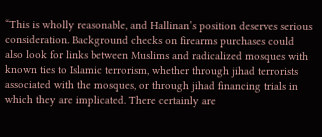“This is wholly reasonable, and Hallinan’s position deserves serious consideration. Background checks on firearms purchases could also look for links between Muslims and radicalized mosques with known ties to Islamic terrorism, whether through jihad terrorists associated with the mosques, or through jihad financing trials in which they are implicated. There certainly are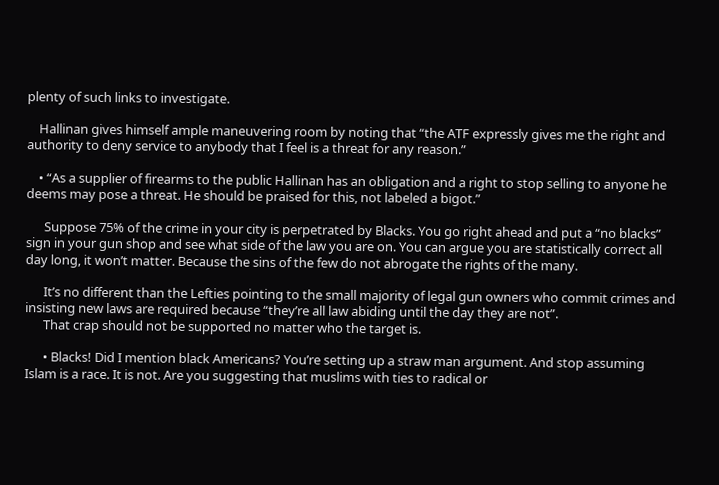plenty of such links to investigate.

    Hallinan gives himself ample maneuvering room by noting that “the ATF expressly gives me the right and authority to deny service to anybody that I feel is a threat for any reason.”

    • “As a supplier of firearms to the public Hallinan has an obligation and a right to stop selling to anyone he deems may pose a threat. He should be praised for this, not labeled a bigot.”

      Suppose 75% of the crime in your city is perpetrated by Blacks. You go right ahead and put a “no blacks” sign in your gun shop and see what side of the law you are on. You can argue you are statistically correct all day long, it won’t matter. Because the sins of the few do not abrogate the rights of the many.

      It’s no different than the Lefties pointing to the small majority of legal gun owners who commit crimes and insisting new laws are required because “they’re all law abiding until the day they are not”.
      That crap should not be supported no matter who the target is.

      • Blacks! Did I mention black Americans? You’re setting up a straw man argument. And stop assuming Islam is a race. It is not. Are you suggesting that muslims with ties to radical or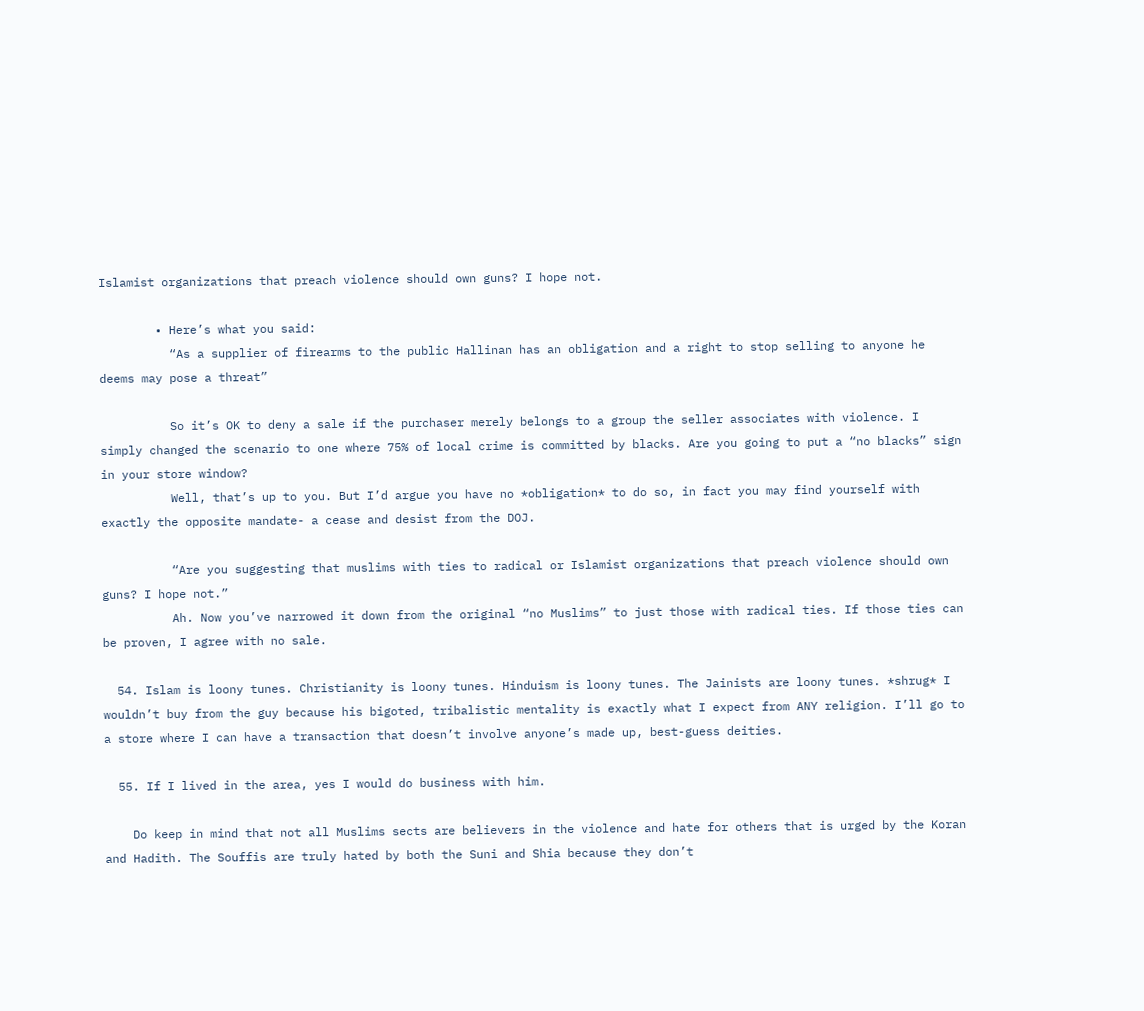Islamist organizations that preach violence should own guns? I hope not.

        • Here’s what you said:
          “As a supplier of firearms to the public Hallinan has an obligation and a right to stop selling to anyone he deems may pose a threat”

          So it’s OK to deny a sale if the purchaser merely belongs to a group the seller associates with violence. I simply changed the scenario to one where 75% of local crime is committed by blacks. Are you going to put a “no blacks” sign in your store window?
          Well, that’s up to you. But I’d argue you have no *obligation* to do so, in fact you may find yourself with exactly the opposite mandate- a cease and desist from the DOJ.

          “Are you suggesting that muslims with ties to radical or Islamist organizations that preach violence should own guns? I hope not.”
          Ah. Now you’ve narrowed it down from the original “no Muslims” to just those with radical ties. If those ties can be proven, I agree with no sale.

  54. Islam is loony tunes. Christianity is loony tunes. Hinduism is loony tunes. The Jainists are loony tunes. *shrug* I wouldn’t buy from the guy because his bigoted, tribalistic mentality is exactly what I expect from ANY religion. I’ll go to a store where I can have a transaction that doesn’t involve anyone’s made up, best-guess deities.

  55. If I lived in the area, yes I would do business with him.

    Do keep in mind that not all Muslims sects are believers in the violence and hate for others that is urged by the Koran and Hadith. The Souffis are truly hated by both the Suni and Shia because they don’t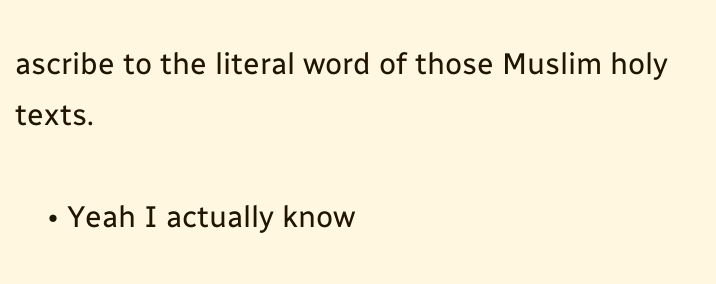ascribe to the literal word of those Muslim holy texts.

    • Yeah I actually know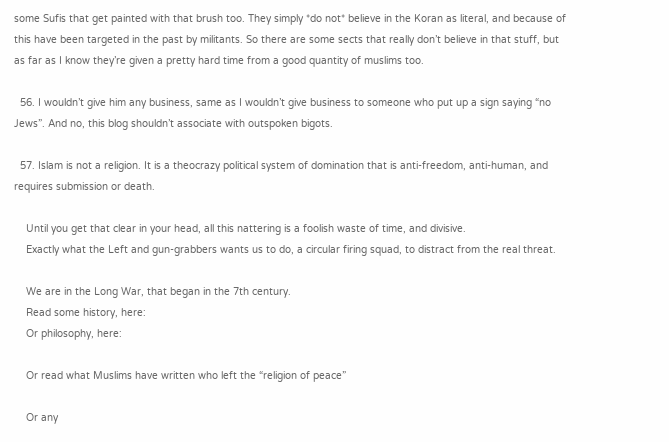some Sufis that get painted with that brush too. They simply *do not* believe in the Koran as literal, and because of this have been targeted in the past by militants. So there are some sects that really don’t believe in that stuff, but as far as I know they’re given a pretty hard time from a good quantity of muslims too.

  56. I wouldn’t give him any business, same as I wouldn’t give business to someone who put up a sign saying “no Jews”. And no, this blog shouldn’t associate with outspoken bigots.

  57. Islam is not a religion. It is a theocrazy political system of domination that is anti-freedom, anti-human, and requires submission or death.

    Until you get that clear in your head, all this nattering is a foolish waste of time, and divisive.
    Exactly what the Left and gun-grabbers wants us to do, a circular firing squad, to distract from the real threat.

    We are in the Long War, that began in the 7th century.
    Read some history, here:
    Or philosophy, here:

    Or read what Muslims have written who left the “religion of peace”

    Or any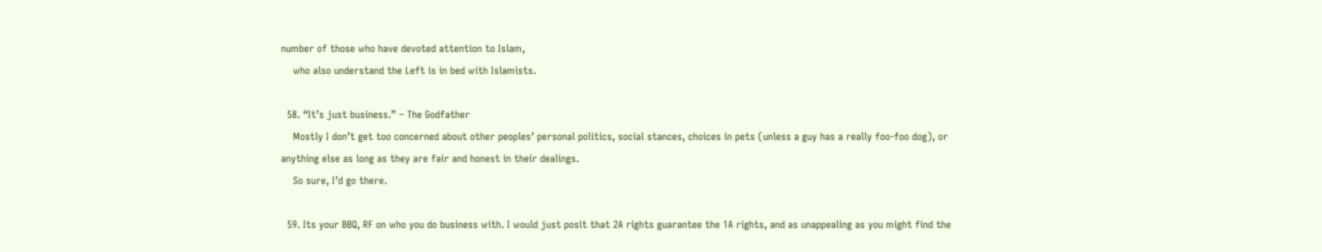number of those who have devoted attention to Islam,
    who also understand the Left is in bed with Islamists.

  58. “It’s just business.” – The Godfather
    Mostly I don’t get too concerned about other peoples’ personal politics, social stances, choices in pets (unless a guy has a really foo-foo dog), or anything else as long as they are fair and honest in their dealings.
    So sure, I’d go there.

  59. Its your BBQ, RF on who you do business with. I would just posit that 2A rights guarantee the 1A rights, and as unappealing as you might find the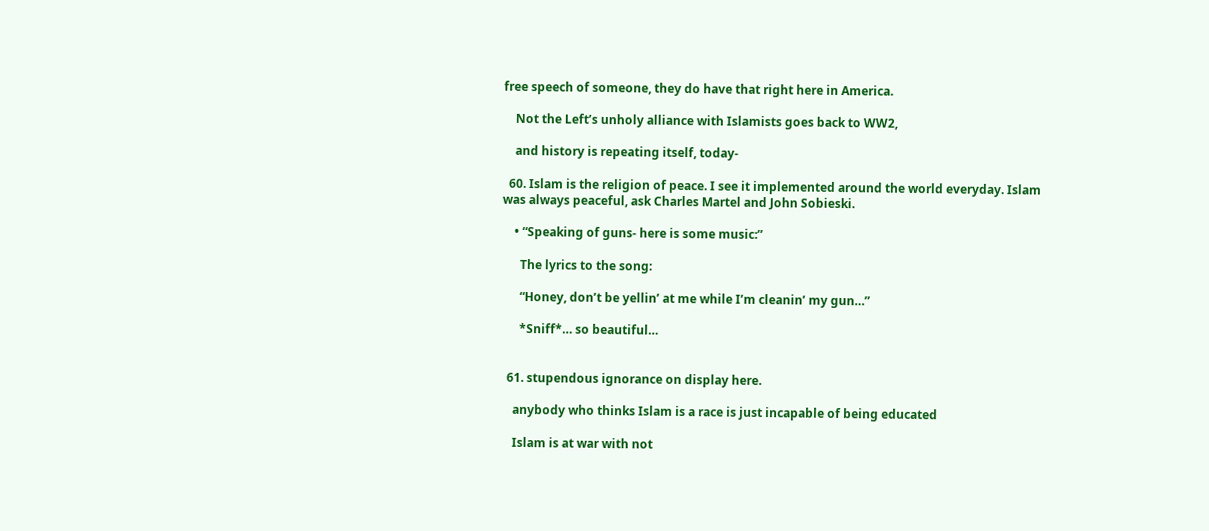free speech of someone, they do have that right here in America.

    Not the Left’s unholy alliance with Islamists goes back to WW2,

    and history is repeating itself, today-

  60. Islam is the religion of peace. I see it implemented around the world everyday. Islam was always peaceful, ask Charles Martel and John Sobieski.

    • “Speaking of guns- here is some music:”

      The lyrics to the song:

      “Honey, don’t be yellin’ at me while I’m cleanin’ my gun…”

      *Sniff*… so beautiful…


  61. stupendous ignorance on display here.

    anybody who thinks Islam is a race is just incapable of being educated

    Islam is at war with not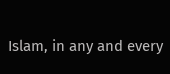Islam, in any and every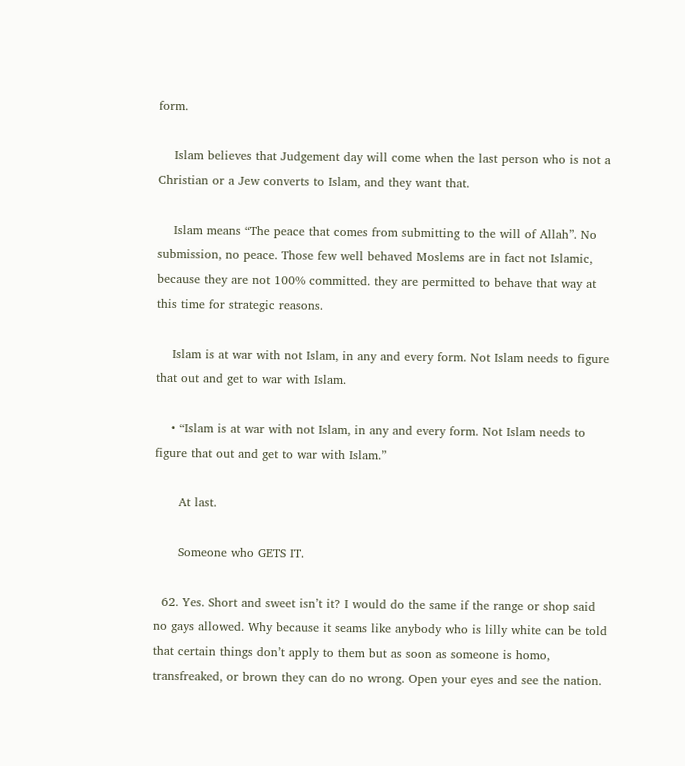form.

    Islam believes that Judgement day will come when the last person who is not a Christian or a Jew converts to Islam, and they want that.

    Islam means “The peace that comes from submitting to the will of Allah”. No submission, no peace. Those few well behaved Moslems are in fact not Islamic, because they are not 100% committed. they are permitted to behave that way at this time for strategic reasons.

    Islam is at war with not Islam, in any and every form. Not Islam needs to figure that out and get to war with Islam.

    • “Islam is at war with not Islam, in any and every form. Not Islam needs to figure that out and get to war with Islam.”

      At last.

      Someone who GETS IT.

  62. Yes. Short and sweet isn’t it? I would do the same if the range or shop said no gays allowed. Why because it seams like anybody who is lilly white can be told that certain things don’t apply to them but as soon as someone is homo, transfreaked, or brown they can do no wrong. Open your eyes and see the nation.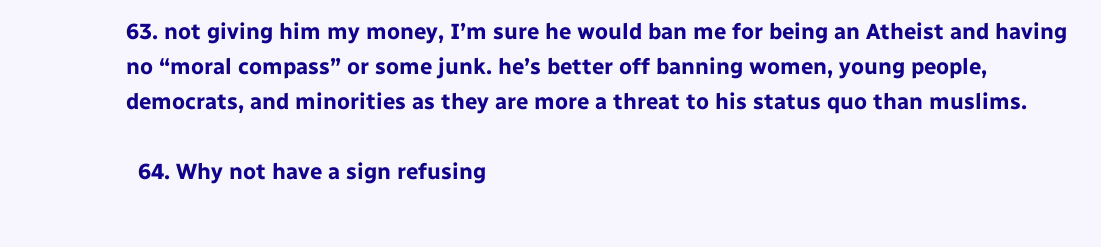63. not giving him my money, I’m sure he would ban me for being an Atheist and having no “moral compass” or some junk. he’s better off banning women, young people, democrats, and minorities as they are more a threat to his status quo than muslims.

  64. Why not have a sign refusing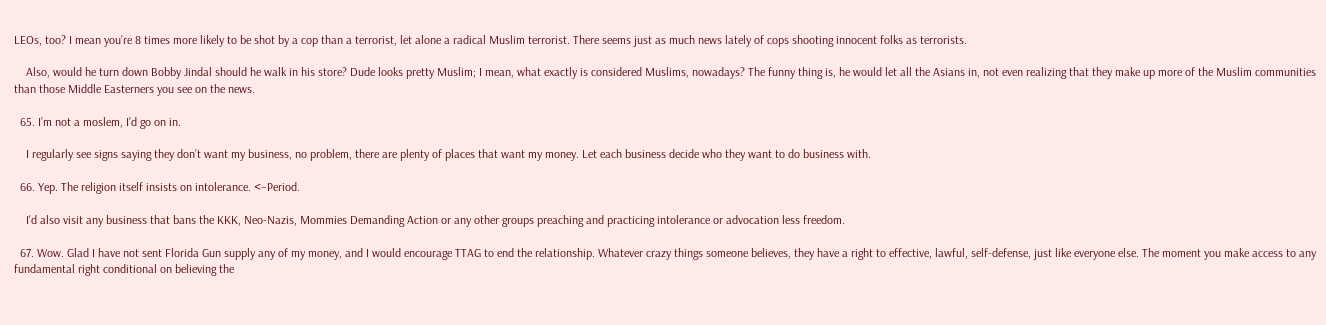LEOs, too? I mean you’re 8 times more likely to be shot by a cop than a terrorist, let alone a radical Muslim terrorist. There seems just as much news lately of cops shooting innocent folks as terrorists.

    Also, would he turn down Bobby Jindal should he walk in his store? Dude looks pretty Muslim; I mean, what exactly is considered Muslims, nowadays? The funny thing is, he would let all the Asians in, not even realizing that they make up more of the Muslim communities than those Middle Easterners you see on the news.

  65. I’m not a moslem, I’d go on in.

    I regularly see signs saying they don’t want my business, no problem, there are plenty of places that want my money. Let each business decide who they want to do business with.

  66. Yep. The religion itself insists on intolerance. <–Period.

    I'd also visit any business that bans the KKK, Neo-Nazis, Mommies Demanding Action or any other groups preaching and practicing intolerance or advocation less freedom.

  67. Wow. Glad I have not sent Florida Gun supply any of my money, and I would encourage TTAG to end the relationship. Whatever crazy things someone believes, they have a right to effective, lawful, self-defense, just like everyone else. The moment you make access to any fundamental right conditional on believing the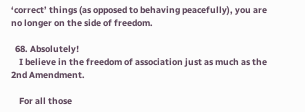‘correct’ things (as opposed to behaving peacefully), you are no longer on the side of freedom.

  68. Absolutely!
    I believe in the freedom of association just as much as the 2nd Amendment.

    For all those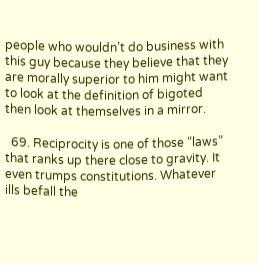people who wouldn’t do business with this guy because they believe that they are morally superior to him might want to look at the definition of bigoted then look at themselves in a mirror.

  69. Reciprocity is one of those “laws” that ranks up there close to gravity. It even trumps constitutions. Whatever ills befall the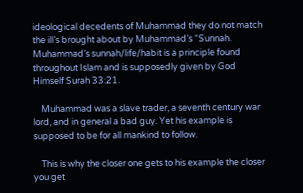ideological decedents of Muhammad they do not match the ill’s brought about by Muhammad’s “Sunnah. Muhammad’s sunnah/life/habit is a principle found throughout Islam and is supposedly given by God Himself Surah 33:21.

    Muhammad was a slave trader, a seventh century war lord, and in general a bad guy. Yet his example is supposed to be for all mankind to follow.

    This is why the closer one gets to his example the closer you get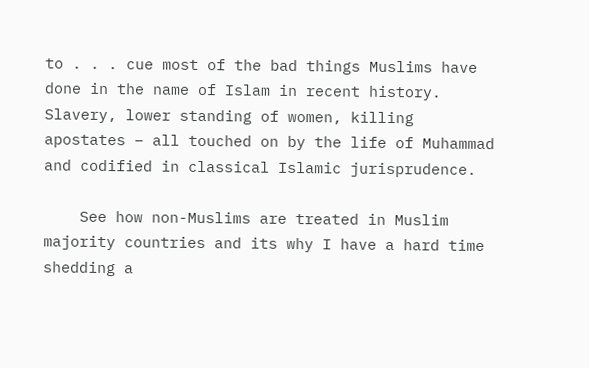to . . . cue most of the bad things Muslims have done in the name of Islam in recent history. Slavery, lower standing of women, killing apostates – all touched on by the life of Muhammad and codified in classical Islamic jurisprudence.

    See how non-Muslims are treated in Muslim majority countries and its why I have a hard time shedding a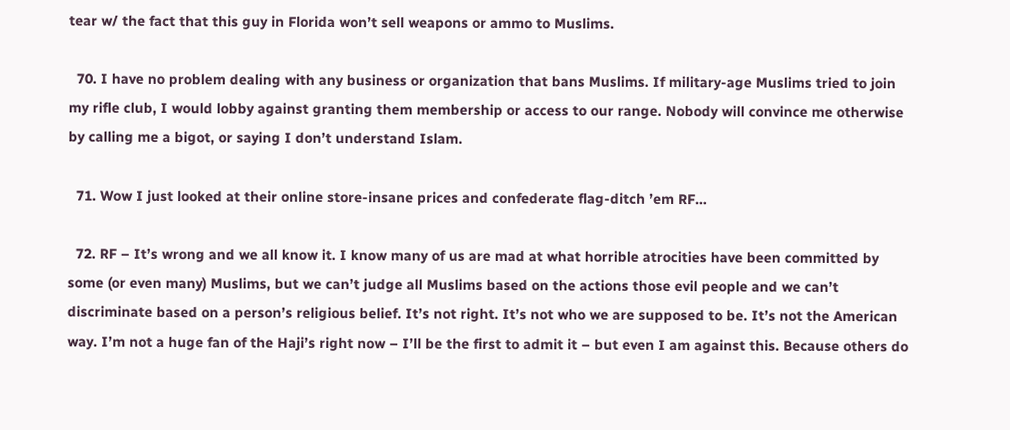tear w/ the fact that this guy in Florida won’t sell weapons or ammo to Muslims.

  70. I have no problem dealing with any business or organization that bans Muslims. If military-age Muslims tried to join my rifle club, I would lobby against granting them membership or access to our range. Nobody will convince me otherwise by calling me a bigot, or saying I don’t understand Islam.

  71. Wow I just looked at their online store-insane prices and confederate flag-ditch ’em RF…

  72. RF – It’s wrong and we all know it. I know many of us are mad at what horrible atrocities have been committed by some (or even many) Muslims, but we can’t judge all Muslims based on the actions those evil people and we can’t discriminate based on a person’s religious belief. It’s not right. It’s not who we are supposed to be. It’s not the American way. I’m not a huge fan of the Haji’s right now – I’ll be the first to admit it – but even I am against this. Because others do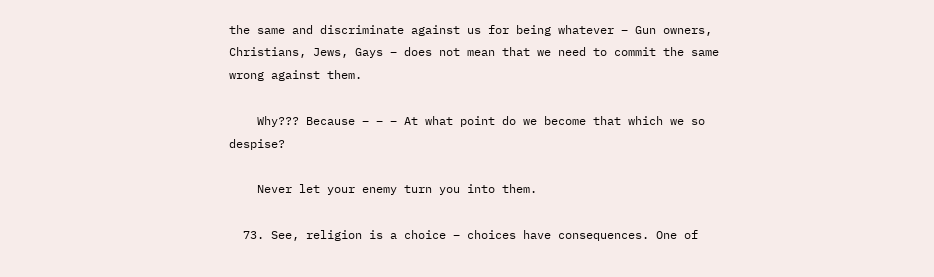the same and discriminate against us for being whatever – Gun owners, Christians, Jews, Gays – does not mean that we need to commit the same wrong against them.

    Why??? Because – – – At what point do we become that which we so despise?

    Never let your enemy turn you into them.

  73. See, religion is a choice – choices have consequences. One of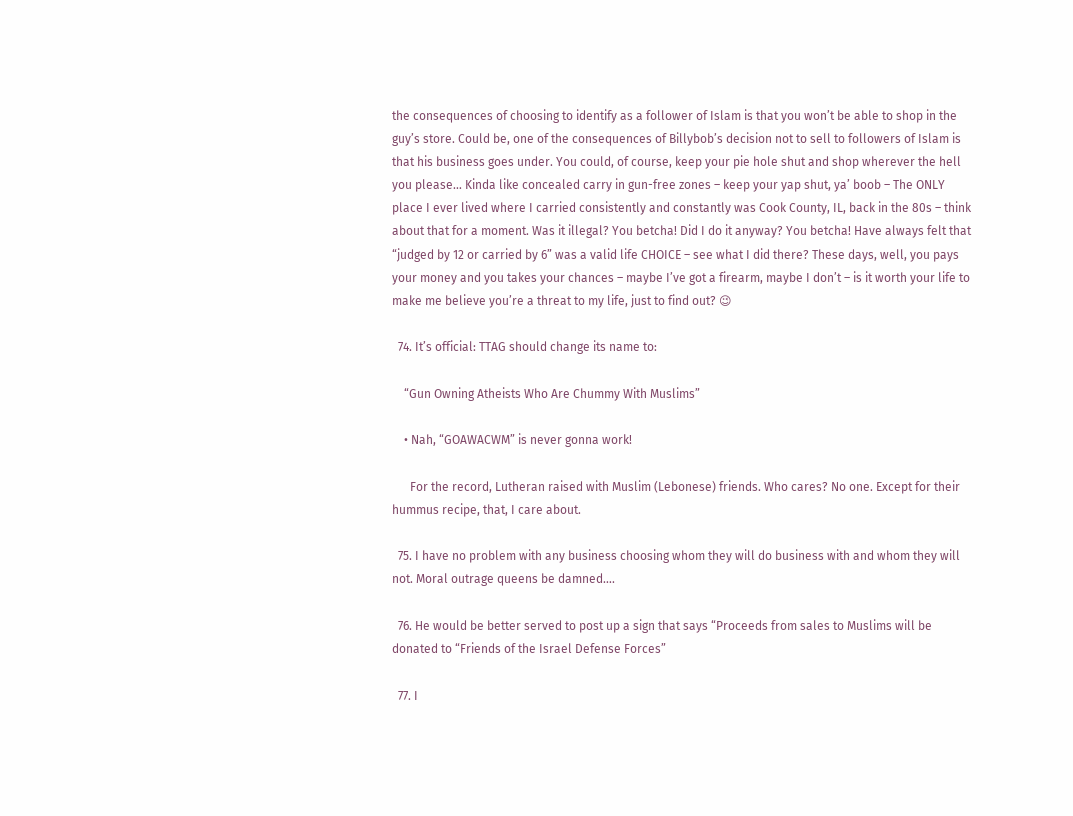the consequences of choosing to identify as a follower of Islam is that you won’t be able to shop in the guy’s store. Could be, one of the consequences of Billybob’s decision not to sell to followers of Islam is that his business goes under. You could, of course, keep your pie hole shut and shop wherever the hell you please… Kinda like concealed carry in gun-free zones – keep your yap shut, ya’ boob – The ONLY place I ever lived where I carried consistently and constantly was Cook County, IL, back in the 80s – think about that for a moment. Was it illegal? You betcha! Did I do it anyway? You betcha! Have always felt that “judged by 12 or carried by 6” was a valid life CHOICE – see what I did there? These days, well, you pays your money and you takes your chances – maybe I’ve got a firearm, maybe I don’t – is it worth your life to make me believe you’re a threat to my life, just to find out? 😉

  74. It’s official: TTAG should change its name to:

    “Gun Owning Atheists Who Are Chummy With Muslims”

    • Nah, “GOAWACWM” is never gonna work!

      For the record, Lutheran raised with Muslim (Lebonese) friends. Who cares? No one. Except for their hummus recipe, that, I care about.

  75. I have no problem with any business choosing whom they will do business with and whom they will not. Moral outrage queens be damned….

  76. He would be better served to post up a sign that says “Proceeds from sales to Muslims will be donated to “Friends of the Israel Defense Forces”

  77. I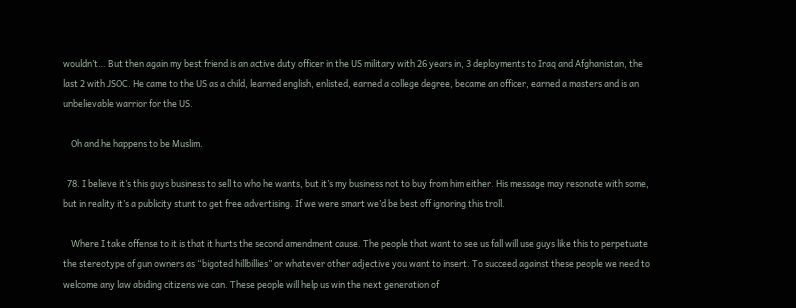wouldn’t… But then again my best friend is an active duty officer in the US military with 26 years in, 3 deployments to Iraq and Afghanistan, the last 2 with JSOC. He came to the US as a child, learned english, enlisted, earned a college degree, became an officer, earned a masters and is an unbelievable warrior for the US.

    Oh and he happens to be Muslim.

  78. I believe it’s this guys business to sell to who he wants, but it’s my business not to buy from him either. His message may resonate with some, but in reality it’s a publicity stunt to get free advertising. If we were smart we’d be best off ignoring this troll.

    Where I take offense to it is that it hurts the second amendment cause. The people that want to see us fall will use guys like this to perpetuate the stereotype of gun owners as “bigoted hillbillies” or whatever other adjective you want to insert. To succeed against these people we need to welcome any law abiding citizens we can. These people will help us win the next generation of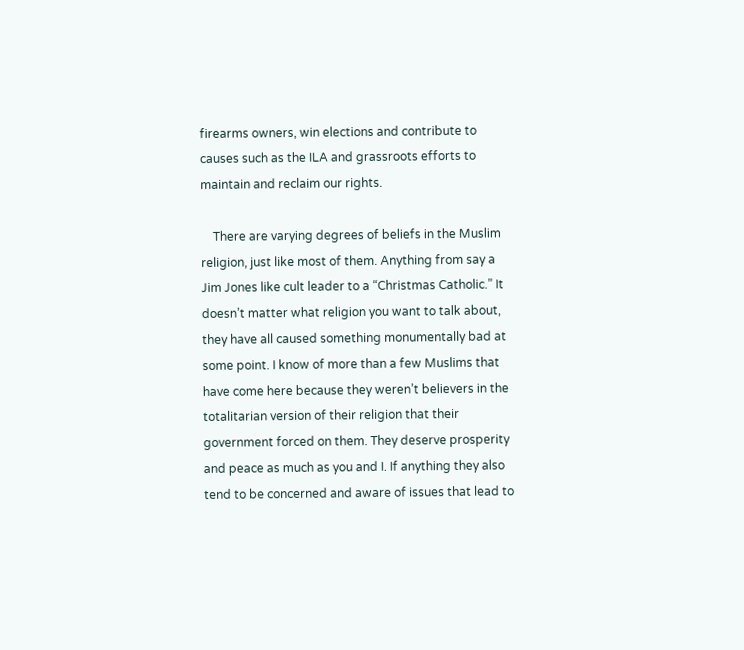firearms owners, win elections and contribute to causes such as the ILA and grassroots efforts to maintain and reclaim our rights.

    There are varying degrees of beliefs in the Muslim religion, just like most of them. Anything from say a Jim Jones like cult leader to a “Christmas Catholic.” It doesn’t matter what religion you want to talk about, they have all caused something monumentally bad at some point. I know of more than a few Muslims that have come here because they weren’t believers in the totalitarian version of their religion that their government forced on them. They deserve prosperity and peace as much as you and I. If anything they also tend to be concerned and aware of issues that lead to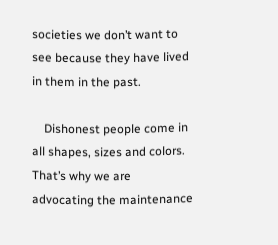societies we don’t want to see because they have lived in them in the past.

    Dishonest people come in all shapes, sizes and colors. That’s why we are advocating the maintenance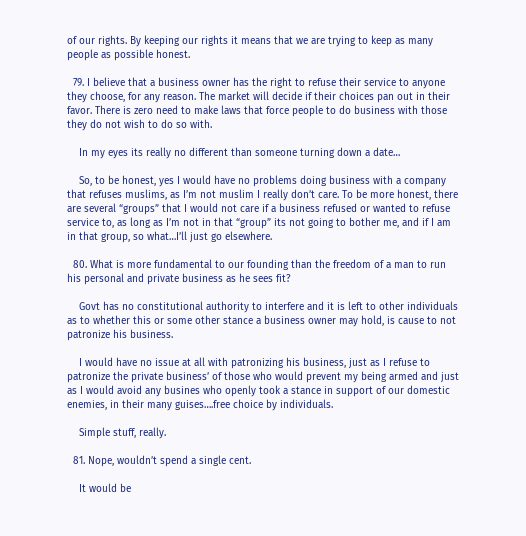of our rights. By keeping our rights it means that we are trying to keep as many people as possible honest.

  79. I believe that a business owner has the right to refuse their service to anyone they choose, for any reason. The market will decide if their choices pan out in their favor. There is zero need to make laws that force people to do business with those they do not wish to do so with.

    In my eyes its really no different than someone turning down a date…

    So, to be honest, yes I would have no problems doing business with a company that refuses muslims, as I’m not muslim I really don’t care. To be more honest, there are several “groups” that I would not care if a business refused or wanted to refuse service to, as long as I’m not in that “group” its not going to bother me, and if I am in that group, so what…I’ll just go elsewhere.

  80. What is more fundamental to our founding than the freedom of a man to run his personal and private business as he sees fit?

    Govt has no constitutional authority to interfere and it is left to other individuals as to whether this or some other stance a business owner may hold, is cause to not patronize his business.

    I would have no issue at all with patronizing his business, just as I refuse to patronize the private business’ of those who would prevent my being armed and just as I would avoid any busines who openly took a stance in support of our domestic enemies, in their many guises….free choice by individuals.

    Simple stuff, really.

  81. Nope, wouldn’t spend a single cent.

    It would be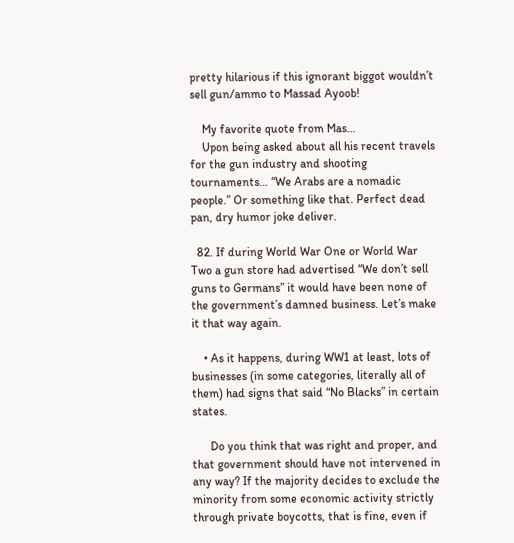pretty hilarious if this ignorant biggot wouldn’t sell gun/ammo to Massad Ayoob!

    My favorite quote from Mas…
    Upon being asked about all his recent travels for the gun industry and shooting tournaments… “We Arabs are a nomadic people.” Or something like that. Perfect dead pan, dry humor joke deliver.

  82. If during World War One or World War Two a gun store had advertised “We don’t sell guns to Germans” it would have been none of the government’s damned business. Let’s make it that way again.

    • As it happens, during WW1 at least, lots of businesses (in some categories, literally all of them) had signs that said “No Blacks” in certain states.

      Do you think that was right and proper, and that government should have not intervened in any way? If the majority decides to exclude the minority from some economic activity strictly through private boycotts, that is fine, even if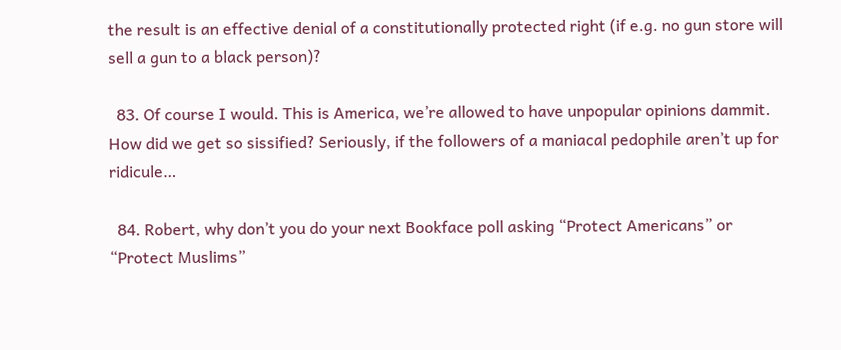the result is an effective denial of a constitutionally protected right (if e.g. no gun store will sell a gun to a black person)?

  83. Of course I would. This is America, we’re allowed to have unpopular opinions dammit. How did we get so sissified? Seriously, if the followers of a maniacal pedophile aren’t up for ridicule…

  84. Robert, why don’t you do your next Bookface poll asking “Protect Americans” or “Protect Muslims”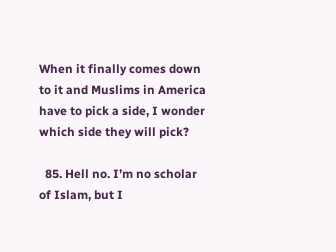When it finally comes down to it and Muslims in America have to pick a side, I wonder which side they will pick?

  85. Hell no. I’m no scholar of Islam, but I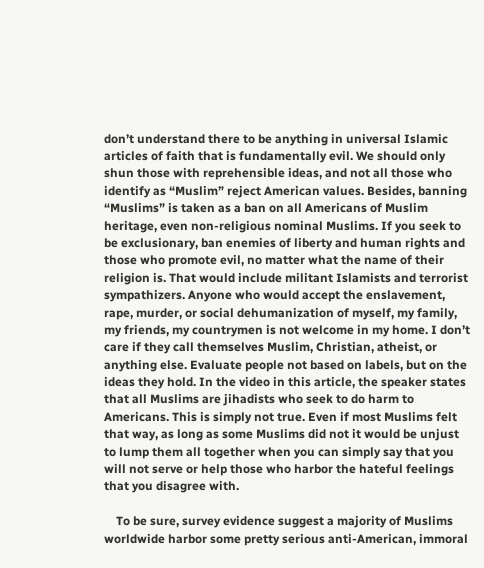don’t understand there to be anything in universal Islamic articles of faith that is fundamentally evil. We should only shun those with reprehensible ideas, and not all those who identify as “Muslim” reject American values. Besides, banning “Muslims” is taken as a ban on all Americans of Muslim heritage, even non-religious nominal Muslims. If you seek to be exclusionary, ban enemies of liberty and human rights and those who promote evil, no matter what the name of their religion is. That would include militant Islamists and terrorist sympathizers. Anyone who would accept the enslavement, rape, murder, or social dehumanization of myself, my family, my friends, my countrymen is not welcome in my home. I don’t care if they call themselves Muslim, Christian, atheist, or anything else. Evaluate people not based on labels, but on the ideas they hold. In the video in this article, the speaker states that all Muslims are jihadists who seek to do harm to Americans. This is simply not true. Even if most Muslims felt that way, as long as some Muslims did not it would be unjust to lump them all together when you can simply say that you will not serve or help those who harbor the hateful feelings that you disagree with.

    To be sure, survey evidence suggest a majority of Muslims worldwide harbor some pretty serious anti-American, immoral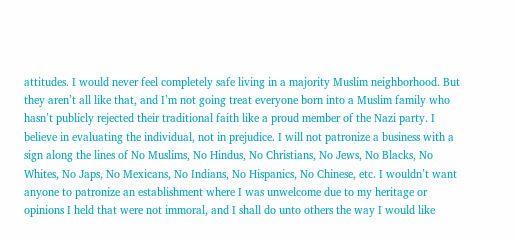attitudes. I would never feel completely safe living in a majority Muslim neighborhood. But they aren’t all like that, and I’m not going treat everyone born into a Muslim family who hasn’t publicly rejected their traditional faith like a proud member of the Nazi party. I believe in evaluating the individual, not in prejudice. I will not patronize a business with a sign along the lines of No Muslims, No Hindus, No Christians, No Jews, No Blacks, No Whites, No Japs, No Mexicans, No Indians, No Hispanics, No Chinese, etc. I wouldn’t want anyone to patronize an establishment where I was unwelcome due to my heritage or opinions I held that were not immoral, and I shall do unto others the way I would like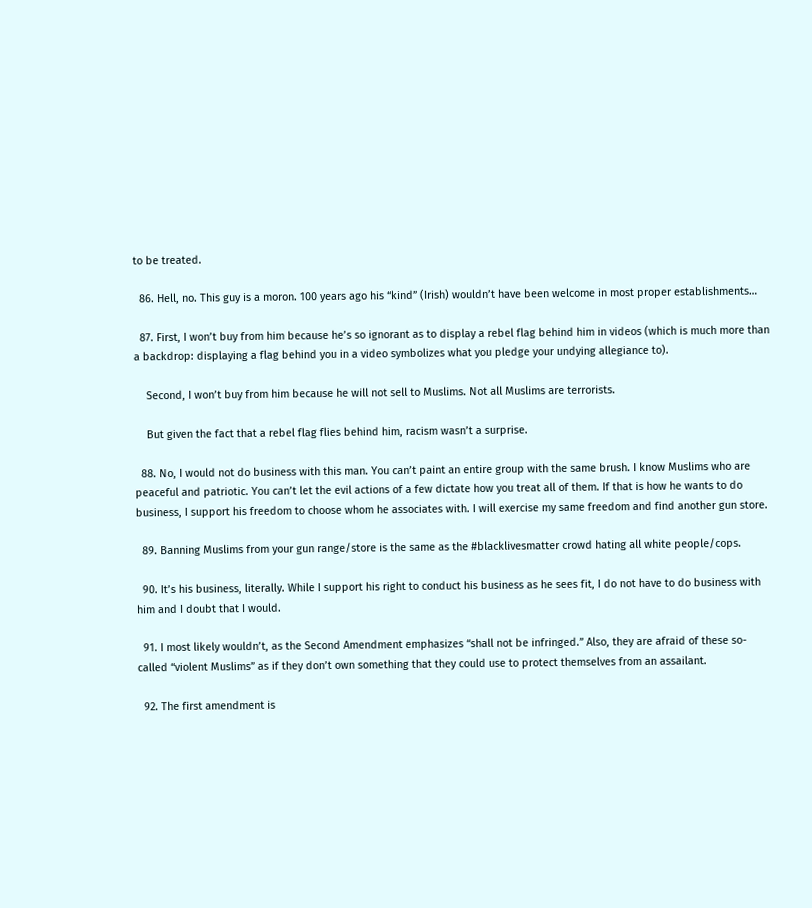to be treated.

  86. Hell, no. This guy is a moron. 100 years ago his “kind” (Irish) wouldn’t have been welcome in most proper establishments…

  87. First, I won’t buy from him because he’s so ignorant as to display a rebel flag behind him in videos (which is much more than a backdrop: displaying a flag behind you in a video symbolizes what you pledge your undying allegiance to).

    Second, I won’t buy from him because he will not sell to Muslims. Not all Muslims are terrorists.

    But given the fact that a rebel flag flies behind him, racism wasn’t a surprise.

  88. No, I would not do business with this man. You can’t paint an entire group with the same brush. I know Muslims who are peaceful and patriotic. You can’t let the evil actions of a few dictate how you treat all of them. If that is how he wants to do business, I support his freedom to choose whom he associates with. I will exercise my same freedom and find another gun store.

  89. Banning Muslims from your gun range/store is the same as the #blacklivesmatter crowd hating all white people/cops.

  90. It’s his business, literally. While I support his right to conduct his business as he sees fit, I do not have to do business with him and I doubt that I would.

  91. I most likely wouldn’t, as the Second Amendment emphasizes “shall not be infringed.” Also, they are afraid of these so-called “violent Muslims” as if they don’t own something that they could use to protect themselves from an assailant.

  92. The first amendment is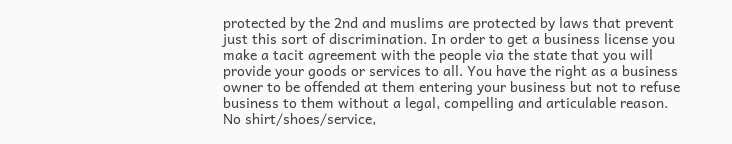protected by the 2nd and muslims are protected by laws that prevent just this sort of discrimination. In order to get a business license you make a tacit agreement with the people via the state that you will provide your goods or services to all. You have the right as a business owner to be offended at them entering your business but not to refuse business to them without a legal, compelling and articulable reason. No shirt/shoes/service,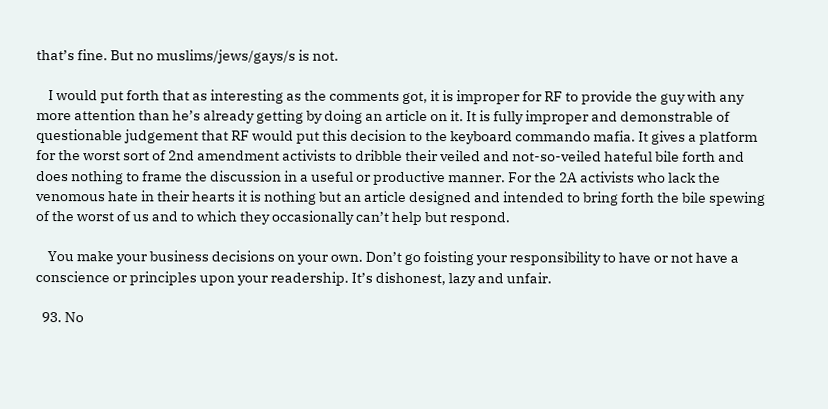that’s fine. But no muslims/jews/gays/s is not.

    I would put forth that as interesting as the comments got, it is improper for RF to provide the guy with any more attention than he’s already getting by doing an article on it. It is fully improper and demonstrable of questionable judgement that RF would put this decision to the keyboard commando mafia. It gives a platform for the worst sort of 2nd amendment activists to dribble their veiled and not-so-veiled hateful bile forth and does nothing to frame the discussion in a useful or productive manner. For the 2A activists who lack the venomous hate in their hearts it is nothing but an article designed and intended to bring forth the bile spewing of the worst of us and to which they occasionally can’t help but respond.

    You make your business decisions on your own. Don’t go foisting your responsibility to have or not have a conscience or principles upon your readership. It’s dishonest, lazy and unfair.

  93. No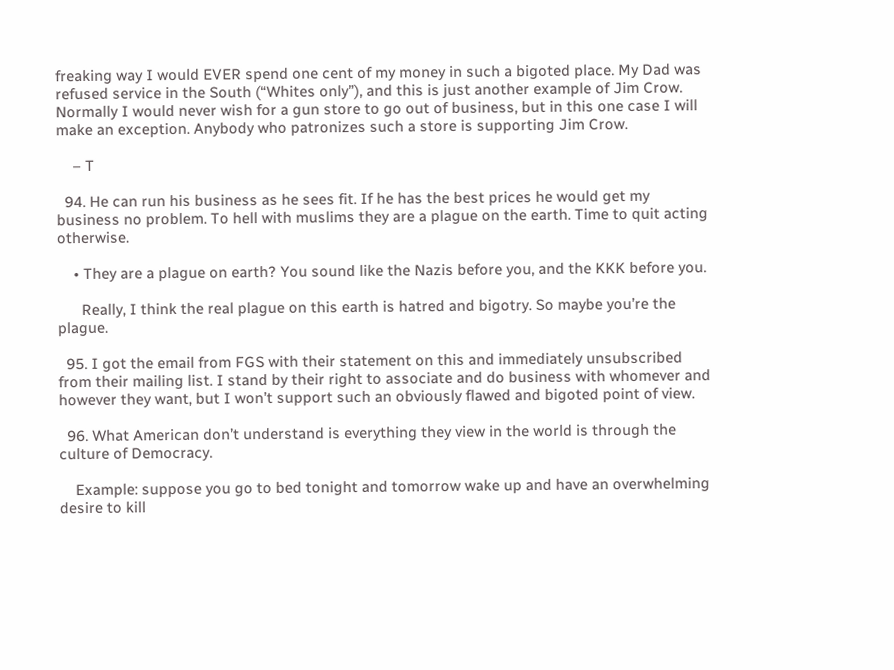freaking way I would EVER spend one cent of my money in such a bigoted place. My Dad was refused service in the South (“Whites only”), and this is just another example of Jim Crow. Normally I would never wish for a gun store to go out of business, but in this one case I will make an exception. Anybody who patronizes such a store is supporting Jim Crow.

    – T

  94. He can run his business as he sees fit. If he has the best prices he would get my business no problem. To hell with muslims they are a plague on the earth. Time to quit acting otherwise.

    • They are a plague on earth? You sound like the Nazis before you, and the KKK before you.

      Really, I think the real plague on this earth is hatred and bigotry. So maybe you’re the plague.

  95. I got the email from FGS with their statement on this and immediately unsubscribed from their mailing list. I stand by their right to associate and do business with whomever and however they want, but I won’t support such an obviously flawed and bigoted point of view.

  96. What American don’t understand is everything they view in the world is through the culture of Democracy.

    Example: suppose you go to bed tonight and tomorrow wake up and have an overwhelming desire to kill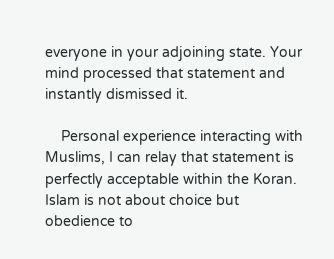everyone in your adjoining state. Your mind processed that statement and instantly dismissed it.

    Personal experience interacting with Muslims, I can relay that statement is perfectly acceptable within the Koran. Islam is not about choice but obedience to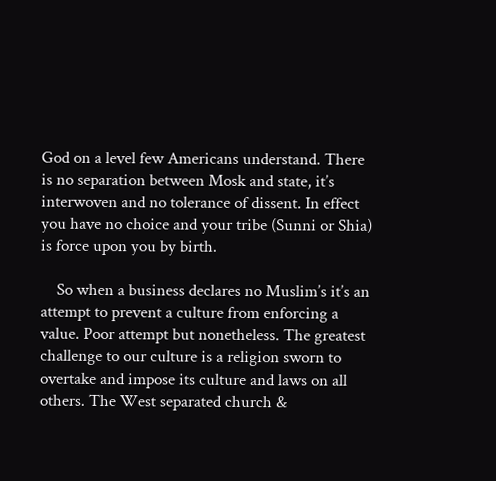God on a level few Americans understand. There is no separation between Mosk and state, it’s interwoven and no tolerance of dissent. In effect you have no choice and your tribe (Sunni or Shia) is force upon you by birth.

    So when a business declares no Muslim’s it’s an attempt to prevent a culture from enforcing a value. Poor attempt but nonetheless. The greatest challenge to our culture is a religion sworn to overtake and impose its culture and laws on all others. The West separated church &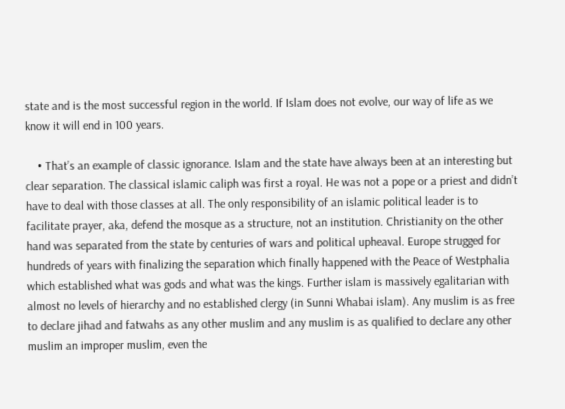state and is the most successful region in the world. If Islam does not evolve, our way of life as we know it will end in 100 years.

    • That’s an example of classic ignorance. Islam and the state have always been at an interesting but clear separation. The classical islamic caliph was first a royal. He was not a pope or a priest and didn’t have to deal with those classes at all. The only responsibility of an islamic political leader is to facilitate prayer, aka, defend the mosque as a structure, not an institution. Christianity on the other hand was separated from the state by centuries of wars and political upheaval. Europe strugged for hundreds of years with finalizing the separation which finally happened with the Peace of Westphalia which established what was gods and what was the kings. Further islam is massively egalitarian with almost no levels of hierarchy and no established clergy (in Sunni Whabai islam). Any muslim is as free to declare jihad and fatwahs as any other muslim and any muslim is as qualified to declare any other muslim an improper muslim, even the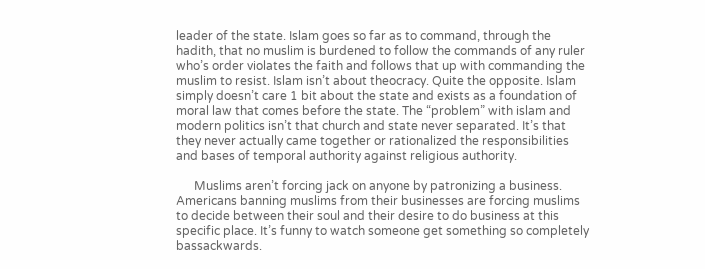leader of the state. Islam goes so far as to command, through the hadith, that no muslim is burdened to follow the commands of any ruler who’s order violates the faith and follows that up with commanding the muslim to resist. Islam isn’t about theocracy. Quite the opposite. Islam simply doesn’t care 1 bit about the state and exists as a foundation of moral law that comes before the state. The “problem” with islam and modern politics isn’t that church and state never separated. It’s that they never actually came together or rationalized the responsibilities and bases of temporal authority against religious authority.

      Muslims aren’t forcing jack on anyone by patronizing a business. Americans banning muslims from their businesses are forcing muslims to decide between their soul and their desire to do business at this specific place. It’s funny to watch someone get something so completely bassackwards.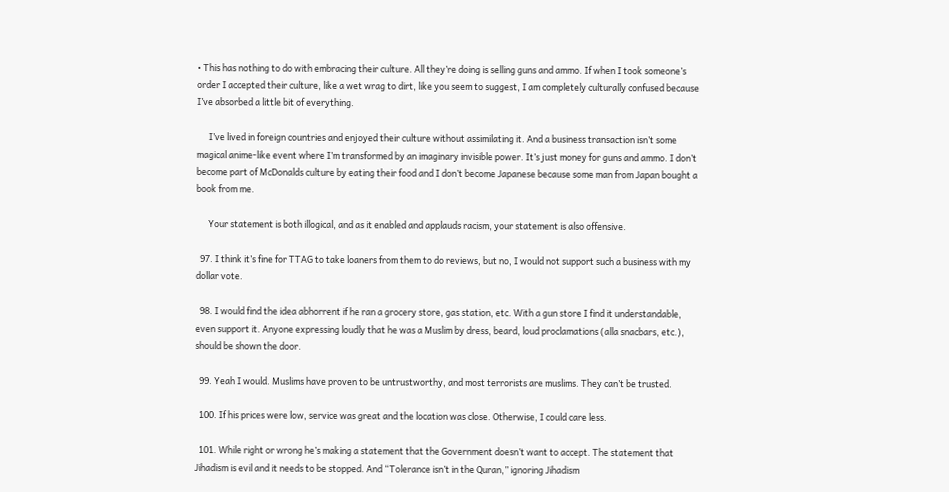• This has nothing to do with embracing their culture. All they’re doing is selling guns and ammo. If when I took someone’s order I accepted their culture, like a wet wrag to dirt, like you seem to suggest, I am completely culturally confused because I’ve absorbed a little bit of everything.

      I’ve lived in foreign countries and enjoyed their culture without assimilating it. And a business transaction isn’t some magical anime-like event where I’m transformed by an imaginary invisible power. It’s just money for guns and ammo. I don’t become part of McDonalds culture by eating their food and I don’t become Japanese because some man from Japan bought a book from me.

      Your statement is both illogical, and as it enabled and applauds racism, your statement is also offensive.

  97. I think it’s fine for TTAG to take loaners from them to do reviews, but no, I would not support such a business with my dollar vote.

  98. I would find the idea abhorrent if he ran a grocery store, gas station, etc. With a gun store I find it understandable, even support it. Anyone expressing loudly that he was a Muslim by dress, beard, loud proclamations (alla snacbars, etc.), should be shown the door.

  99. Yeah I would. Muslims have proven to be untrustworthy, and most terrorists are muslims. They can’t be trusted.

  100. If his prices were low, service was great and the location was close. Otherwise, I could care less.

  101. While right or wrong he’s making a statement that the Government doesn’t want to accept. The statement that Jihadism is evil and it needs to be stopped. And “Tolerance isn’t in the Quran,” ignoring Jihadism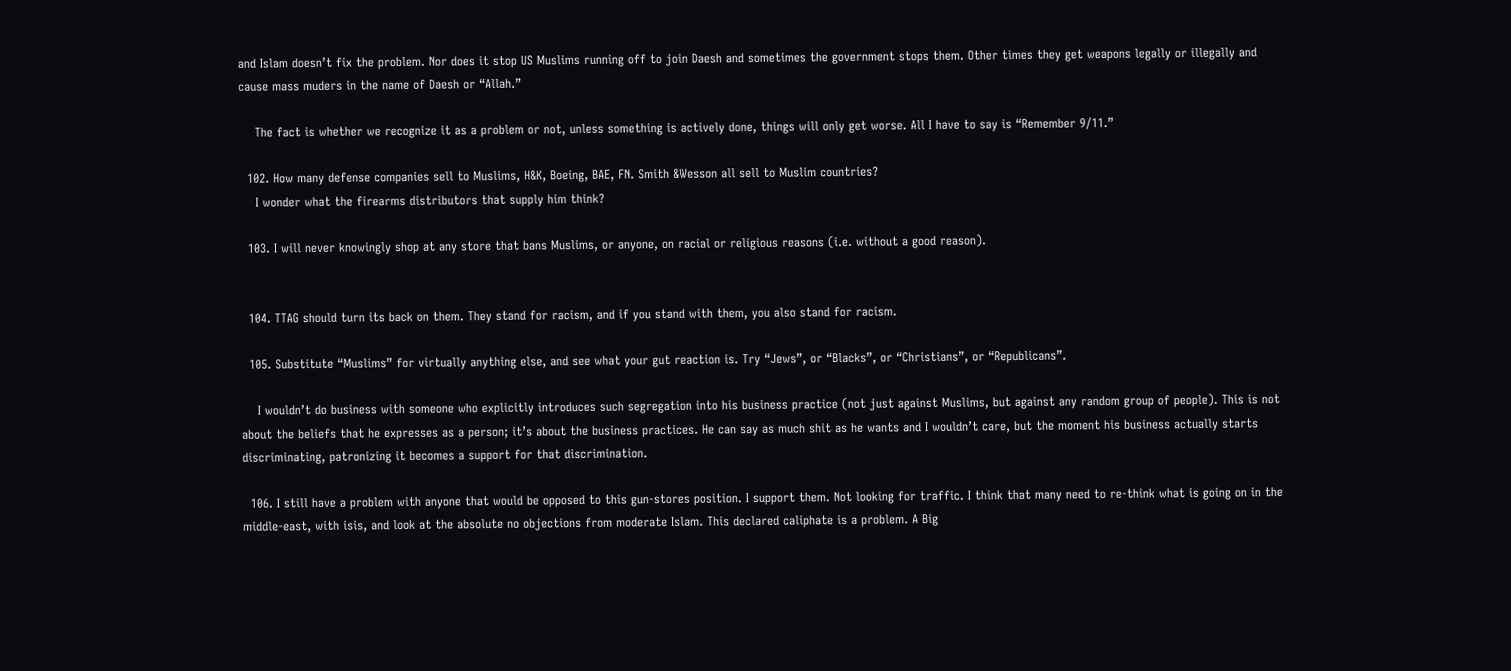and Islam doesn’t fix the problem. Nor does it stop US Muslims running off to join Daesh and sometimes the government stops them. Other times they get weapons legally or illegally and cause mass muders in the name of Daesh or “Allah.”

    The fact is whether we recognize it as a problem or not, unless something is actively done, things will only get worse. All I have to say is “Remember 9/11.”

  102. How many defense companies sell to Muslims, H&K, Boeing, BAE, FN. Smith &Wesson all sell to Muslim countries?
    I wonder what the firearms distributors that supply him think?

  103. I will never knowingly shop at any store that bans Muslims, or anyone, on racial or religious reasons (i.e. without a good reason).


  104. TTAG should turn its back on them. They stand for racism, and if you stand with them, you also stand for racism.

  105. Substitute “Muslims” for virtually anything else, and see what your gut reaction is. Try “Jews”, or “Blacks”, or “Christians”, or “Republicans”.

    I wouldn’t do business with someone who explicitly introduces such segregation into his business practice (not just against Muslims, but against any random group of people). This is not about the beliefs that he expresses as a person; it’s about the business practices. He can say as much shit as he wants and I wouldn’t care, but the moment his business actually starts discriminating, patronizing it becomes a support for that discrimination.

  106. I still have a problem with anyone that would be opposed to this gun-stores position. I support them. Not looking for traffic. I think that many need to re-think what is going on in the middle-east, with isis, and look at the absolute no objections from moderate Islam. This declared caliphate is a problem. A Big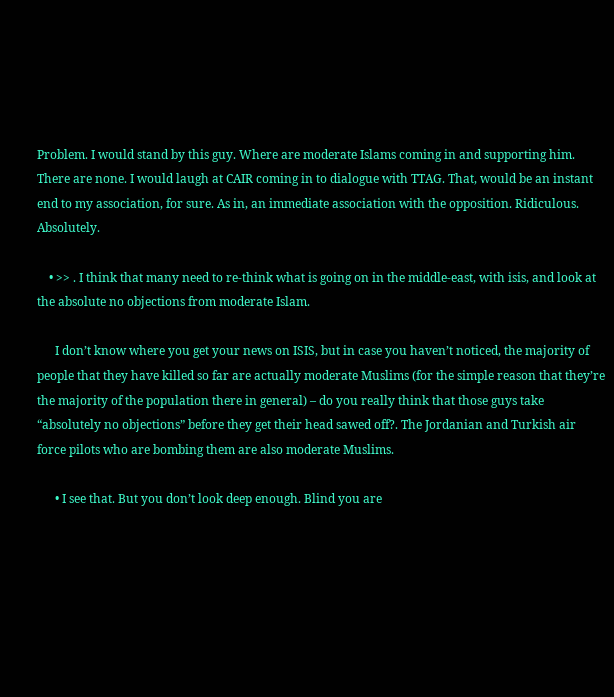Problem. I would stand by this guy. Where are moderate Islams coming in and supporting him. There are none. I would laugh at CAIR coming in to dialogue with TTAG. That, would be an instant end to my association, for sure. As in, an immediate association with the opposition. Ridiculous. Absolutely.

    • >> . I think that many need to re-think what is going on in the middle-east, with isis, and look at the absolute no objections from moderate Islam.

      I don’t know where you get your news on ISIS, but in case you haven’t noticed, the majority of people that they have killed so far are actually moderate Muslims (for the simple reason that they’re the majority of the population there in general) – do you really think that those guys take “absolutely no objections” before they get their head sawed off?. The Jordanian and Turkish air force pilots who are bombing them are also moderate Muslims.

      • I see that. But you don’t look deep enough. Blind you are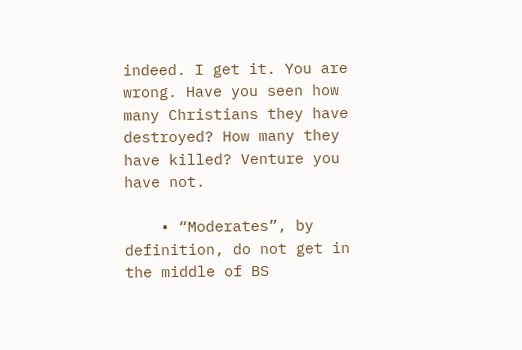indeed. I get it. You are wrong. Have you seen how many Christians they have destroyed? How many they have killed? Venture you have not.

    • “Moderates”, by definition, do not get in the middle of BS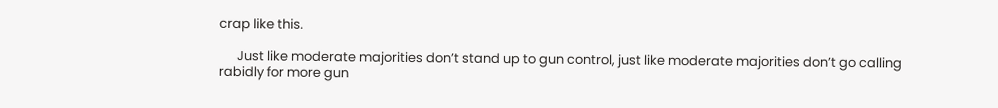crap like this.

      Just like moderate majorities don’t stand up to gun control, just like moderate majorities don’t go calling rabidly for more gun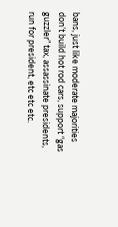bans, just like moderate majorities don’t build hot rod cars, support “gas guzzler” tax, assassinate presidents, run for president, etc etc etc.